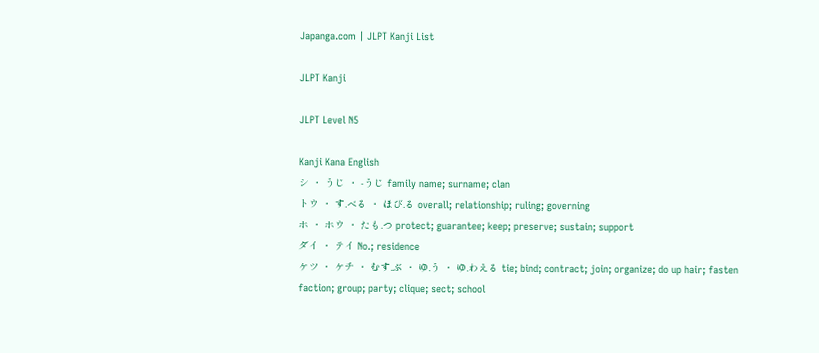Japanga.com | JLPT Kanji List

JLPT Kanji

JLPT Level N5

Kanji Kana English
シ ・ うじ ・ -うじ family name; surname; clan
トウ ・ す.べる ・ ほび.る overall; relationship; ruling; governing
ホ ・ ホウ ・ たも.つ protect; guarantee; keep; preserve; sustain; support
ダイ ・ テイ No.; residence
ケツ ・ ケチ ・ むす.ぶ ・ ゆ.う ・ ゆ.わえる tie; bind; contract; join; organize; do up hair; fasten
faction; group; party; clique; sect; school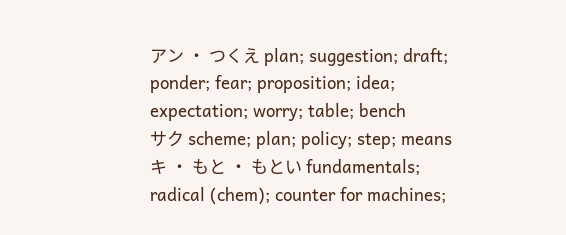アン ・ つくえ plan; suggestion; draft; ponder; fear; proposition; idea; expectation; worry; table; bench
サク scheme; plan; policy; step; means
キ ・ もと ・ もとい fundamentals; radical (chem); counter for machines;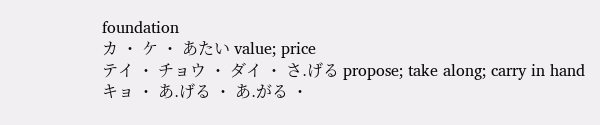foundation
カ ・ ケ ・ あたい value; price
テイ ・ チョウ ・ ダイ ・ さ.げる propose; take along; carry in hand
キョ ・ あ.げる ・ あ.がる ・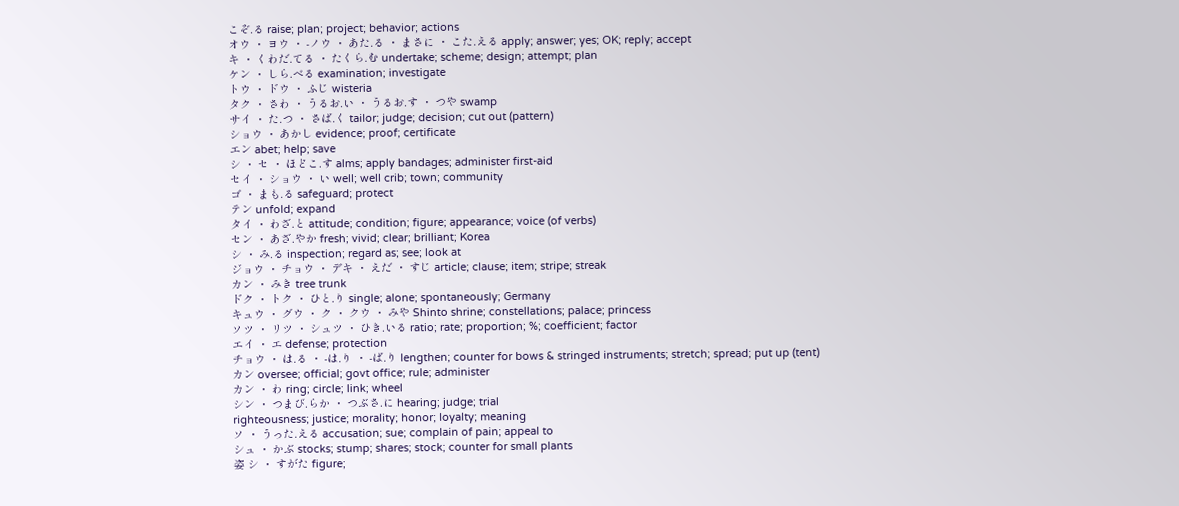こぞ.る raise; plan; project; behavior; actions
オウ ・ ヨウ ・ -ノウ ・ あた.る ・ まさに ・ こた.える apply; answer; yes; OK; reply; accept
キ ・ くわだ.てる ・ たくら.む undertake; scheme; design; attempt; plan
ケン ・ しら.べる examination; investigate
トウ ・ ドウ ・ ふじ wisteria
タク ・ さわ ・ うるお.い ・ うるお.す ・ つや swamp
サイ ・ た.つ ・ さば.く tailor; judge; decision; cut out (pattern)
ショウ ・ あかし evidence; proof; certificate
エン abet; help; save
シ ・ セ ・ ほどこ.す alms; apply bandages; administer first-aid
セイ ・ ショウ ・ い well; well crib; town; community
ゴ ・ まも.る safeguard; protect
テン unfold; expand
タイ ・ わざ.と attitude; condition; figure; appearance; voice (of verbs)
セン ・ あざ.やか fresh; vivid; clear; brilliant; Korea
シ ・ み.る inspection; regard as; see; look at
ジョウ ・ チョウ ・ デキ ・ えだ ・ すじ article; clause; item; stripe; streak
カン ・ みき tree trunk
ドク ・ トク ・ ひと.り single; alone; spontaneously; Germany
キュウ ・ グウ ・ ク ・ クウ ・ みや Shinto shrine; constellations; palace; princess
ソツ ・ リツ ・ シュツ ・ ひき.いる ratio; rate; proportion; %; coefficient; factor
エイ ・ エ defense; protection
チョウ ・ は.る ・ -は.り ・ -ば.り lengthen; counter for bows & stringed instruments; stretch; spread; put up (tent)
カン oversee; official; govt office; rule; administer
カン ・ わ ring; circle; link; wheel
シン ・ つまび.らか ・ つぶさ.に hearing; judge; trial
righteousness; justice; morality; honor; loyalty; meaning
ソ ・ うった.える accusation; sue; complain of pain; appeal to
シュ ・ かぶ stocks; stump; shares; stock; counter for small plants
姿 シ ・ すがた figure;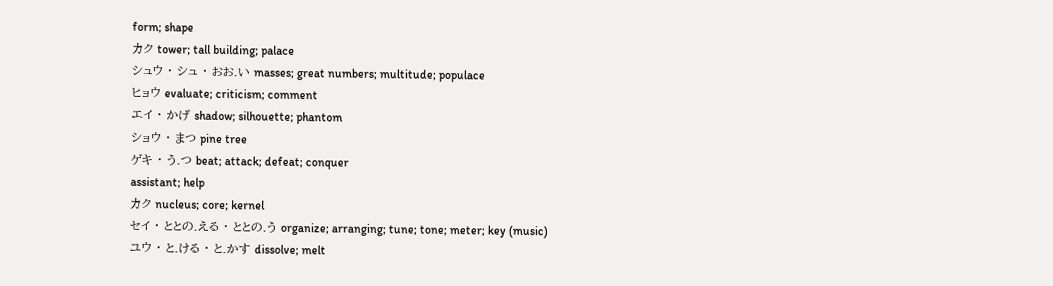form; shape
カク tower; tall building; palace
シュウ ・ シュ ・ おお.い masses; great numbers; multitude; populace
ヒョウ evaluate; criticism; comment
エイ ・ かげ shadow; silhouette; phantom
ショウ ・ まつ pine tree
ゲキ ・ う.つ beat; attack; defeat; conquer
assistant; help
カク nucleus; core; kernel
セイ ・ ととの.える ・ ととの.う organize; arranging; tune; tone; meter; key (music)
ユウ ・ と.ける ・ と.かす dissolve; melt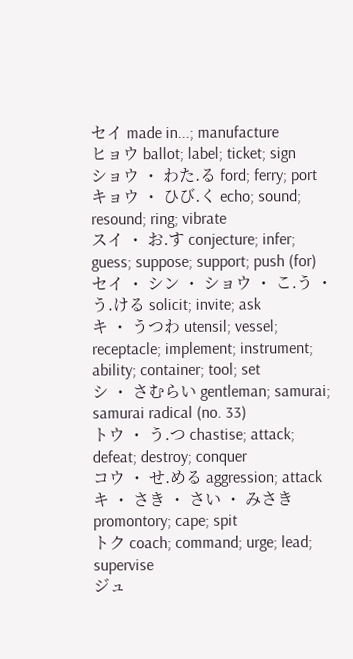セイ made in...; manufacture
ヒョウ ballot; label; ticket; sign
ショウ ・ わた.る ford; ferry; port
キョウ ・ ひび.く echo; sound; resound; ring; vibrate
スイ ・ お.す conjecture; infer; guess; suppose; support; push (for)
セイ ・ シン ・ ショウ ・ こ.う ・ う.ける solicit; invite; ask
キ ・ うつわ utensil; vessel; receptacle; implement; instrument; ability; container; tool; set
シ ・ さむらい gentleman; samurai; samurai radical (no. 33)
トウ ・ う.つ chastise; attack; defeat; destroy; conquer
コウ ・ せ.める aggression; attack
キ ・ さき ・ さい ・ みさき promontory; cape; spit
トク coach; command; urge; lead; supervise
ジュ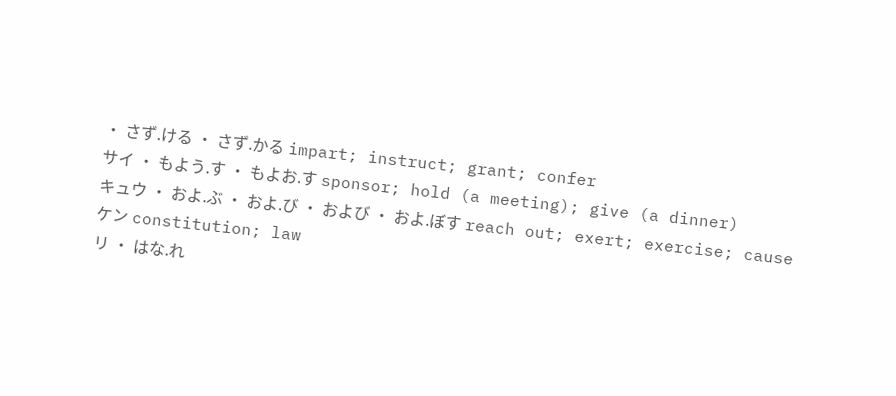・ さず.ける ・ さず.かる impart; instruct; grant; confer
サイ ・ もよう.す ・ もよお.す sponsor; hold (a meeting); give (a dinner)
キュウ ・ およ.ぶ ・ およ.び ・ および ・ およ.ぼす reach out; exert; exercise; cause
ケン constitution; law
リ ・ はな.れ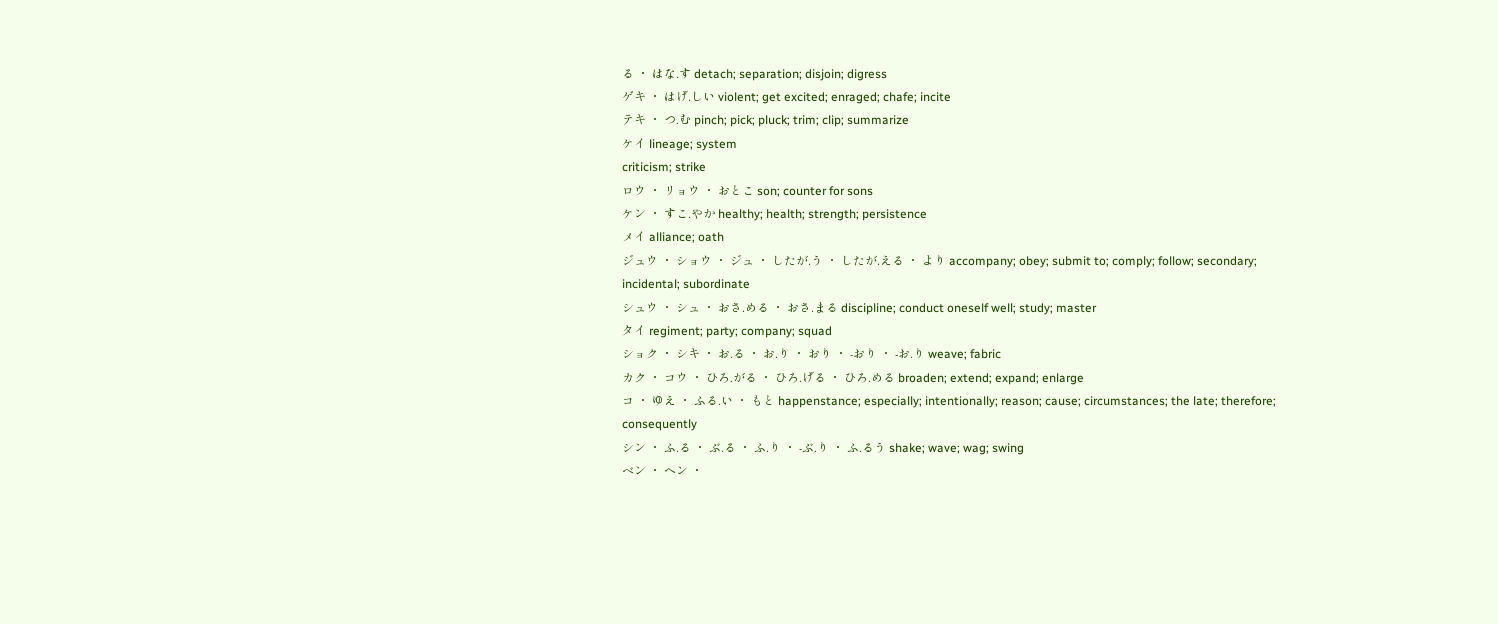る ・ はな.す detach; separation; disjoin; digress
ゲキ ・ はげ.しい violent; get excited; enraged; chafe; incite
テキ ・ つ.む pinch; pick; pluck; trim; clip; summarize
ケイ lineage; system
criticism; strike
ロウ ・ リョウ ・ おとこ son; counter for sons
ケン ・ すこ.やか healthy; health; strength; persistence
メイ alliance; oath
ジュウ ・ ショウ ・ ジュ ・ したが.う ・ したが.える ・ より accompany; obey; submit to; comply; follow; secondary; incidental; subordinate
シュウ ・ シュ ・ おさ.める ・ おさ.まる discipline; conduct oneself well; study; master
タイ regiment; party; company; squad
ショク ・ シキ ・ お.る ・ お.り ・ おり ・ -おり ・ -お.り weave; fabric
カク ・ コウ ・ ひろ.がる ・ ひろ.げる ・ ひろ.める broaden; extend; expand; enlarge
コ ・ ゆえ ・ ふる.い ・ もと happenstance; especially; intentionally; reason; cause; circumstances; the late; therefore; consequently
シン ・ ふ.る ・ ぶ.る ・ ふ.り ・ -ぶ.り ・ ふ.るう shake; wave; wag; swing
ベン ・ ヘン ・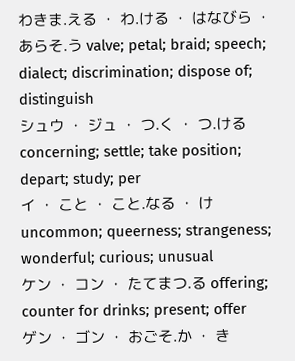わきま.える ・ わ.ける ・ はなびら ・ あらそ.う valve; petal; braid; speech; dialect; discrimination; dispose of; distinguish
シュウ ・ ジュ ・ つ.く ・ つ.ける concerning; settle; take position; depart; study; per
イ ・ こと ・ こと.なる ・ け uncommon; queerness; strangeness; wonderful; curious; unusual
ケン ・ コン ・ たてまつ.る offering; counter for drinks; present; offer
ゲン ・ ゴン ・ おごそ.か ・ き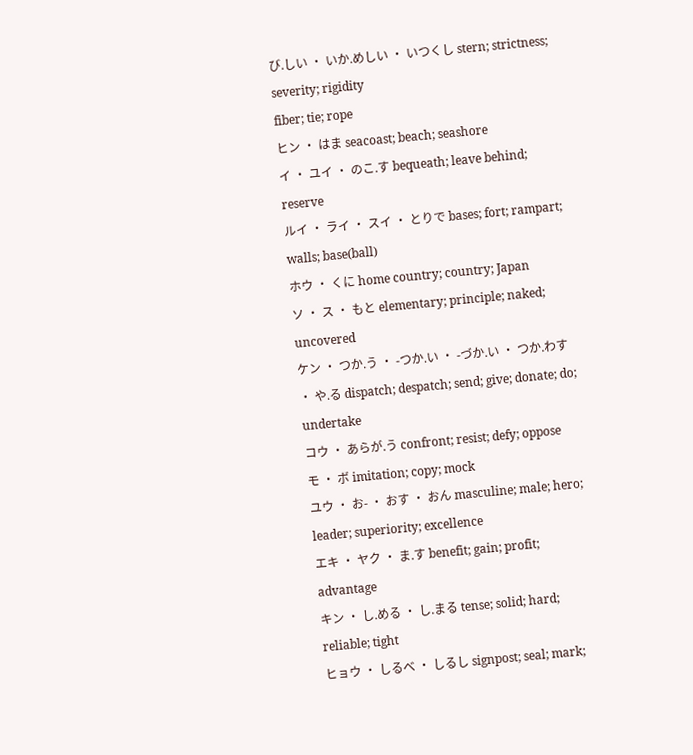び.しい ・ いか.めしい ・ いつくし stern; strictness; severity; rigidity
fiber; tie; rope
ヒン ・ はま seacoast; beach; seashore
イ ・ ユイ ・ のこ.す bequeath; leave behind; reserve
ルイ ・ ライ ・ スイ ・ とりで bases; fort; rampart; walls; base(ball)
ホウ ・ くに home country; country; Japan
ソ ・ ス ・ もと elementary; principle; naked; uncovered
ケン ・ つか.う ・ -つか.い ・ -づか.い ・ つか.わす ・ や.る dispatch; despatch; send; give; donate; do; undertake
コウ ・ あらが.う confront; resist; defy; oppose
モ ・ ボ imitation; copy; mock
ユウ ・ お- ・ おす ・ おん masculine; male; hero; leader; superiority; excellence
エキ ・ ヤク ・ ま.す benefit; gain; profit; advantage
キン ・ し.める ・ し.まる tense; solid; hard; reliable; tight
ヒョウ ・ しるべ ・ しるし signpost; seal; mark;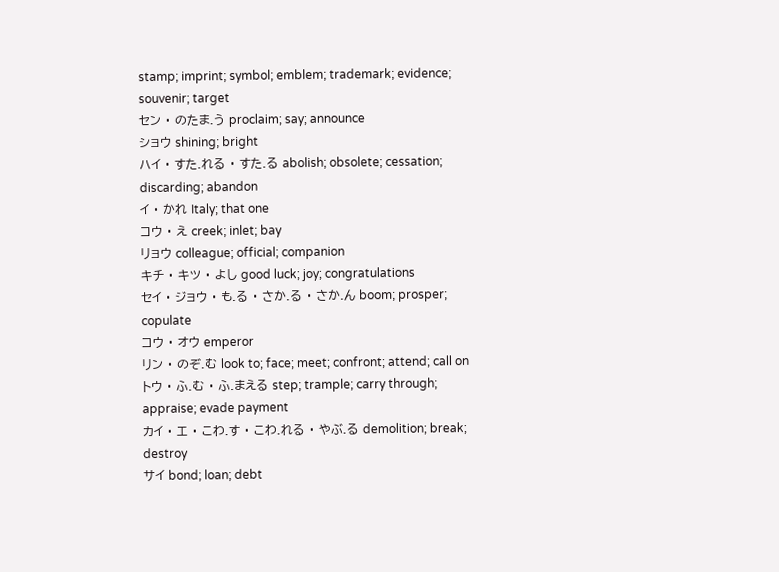stamp; imprint; symbol; emblem; trademark; evidence; souvenir; target
セン ・ のたま.う proclaim; say; announce
ショウ shining; bright
ハイ ・ すた.れる ・ すた.る abolish; obsolete; cessation; discarding; abandon
イ ・ かれ Italy; that one
コウ ・ え creek; inlet; bay
リョウ colleague; official; companion
キチ ・ キツ ・ よし good luck; joy; congratulations
セイ ・ ジョウ ・ も.る ・ さか.る ・ さか.ん boom; prosper; copulate
コウ ・ オウ emperor
リン ・ のぞ.む look to; face; meet; confront; attend; call on
トウ ・ ふ.む ・ ふ.まえる step; trample; carry through; appraise; evade payment
カイ ・ エ ・ こわ.す ・ こわ.れる ・ やぶ.る demolition; break; destroy
サイ bond; loan; debt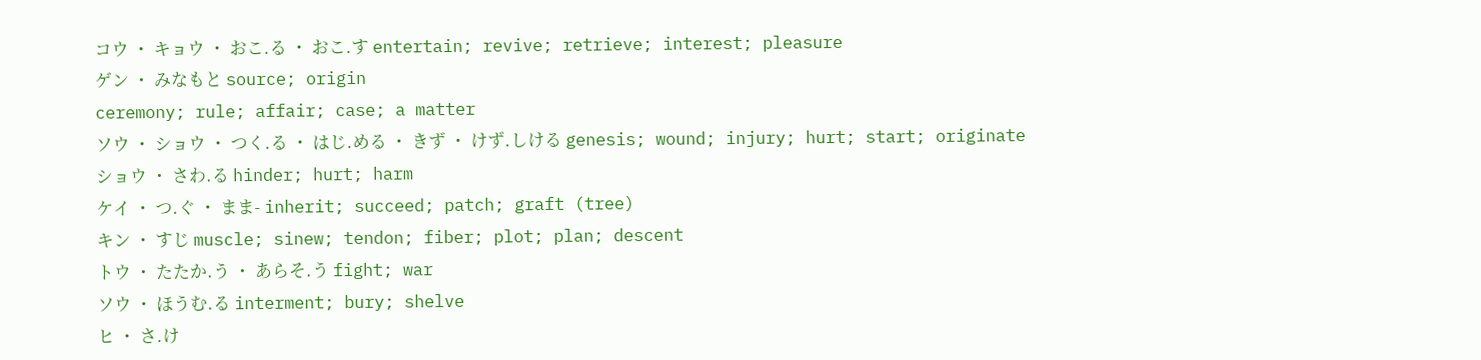コウ ・ キョウ ・ おこ.る ・ おこ.す entertain; revive; retrieve; interest; pleasure
ゲン ・ みなもと source; origin
ceremony; rule; affair; case; a matter
ソウ ・ ショウ ・ つく.る ・ はじ.める ・ きず ・ けず.しける genesis; wound; injury; hurt; start; originate
ショウ ・ さわ.る hinder; hurt; harm
ケイ ・ つ.ぐ ・ まま- inherit; succeed; patch; graft (tree)
キン ・ すじ muscle; sinew; tendon; fiber; plot; plan; descent
トウ ・ たたか.う ・ あらそ.う fight; war
ソウ ・ ほうむ.る interment; bury; shelve
ヒ ・ さ.け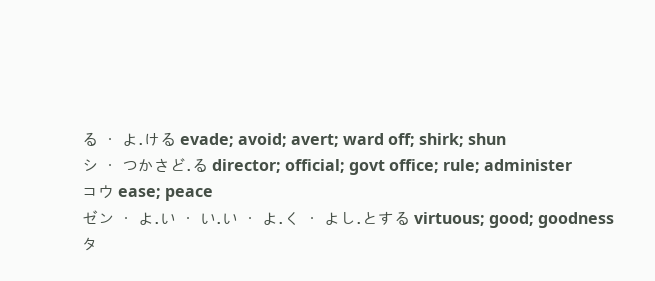る ・ よ.ける evade; avoid; avert; ward off; shirk; shun
シ ・ つかさど.る director; official; govt office; rule; administer
コウ ease; peace
ゼン ・ よ.い ・ い.い ・ よ.く ・ よし.とする virtuous; good; goodness
タ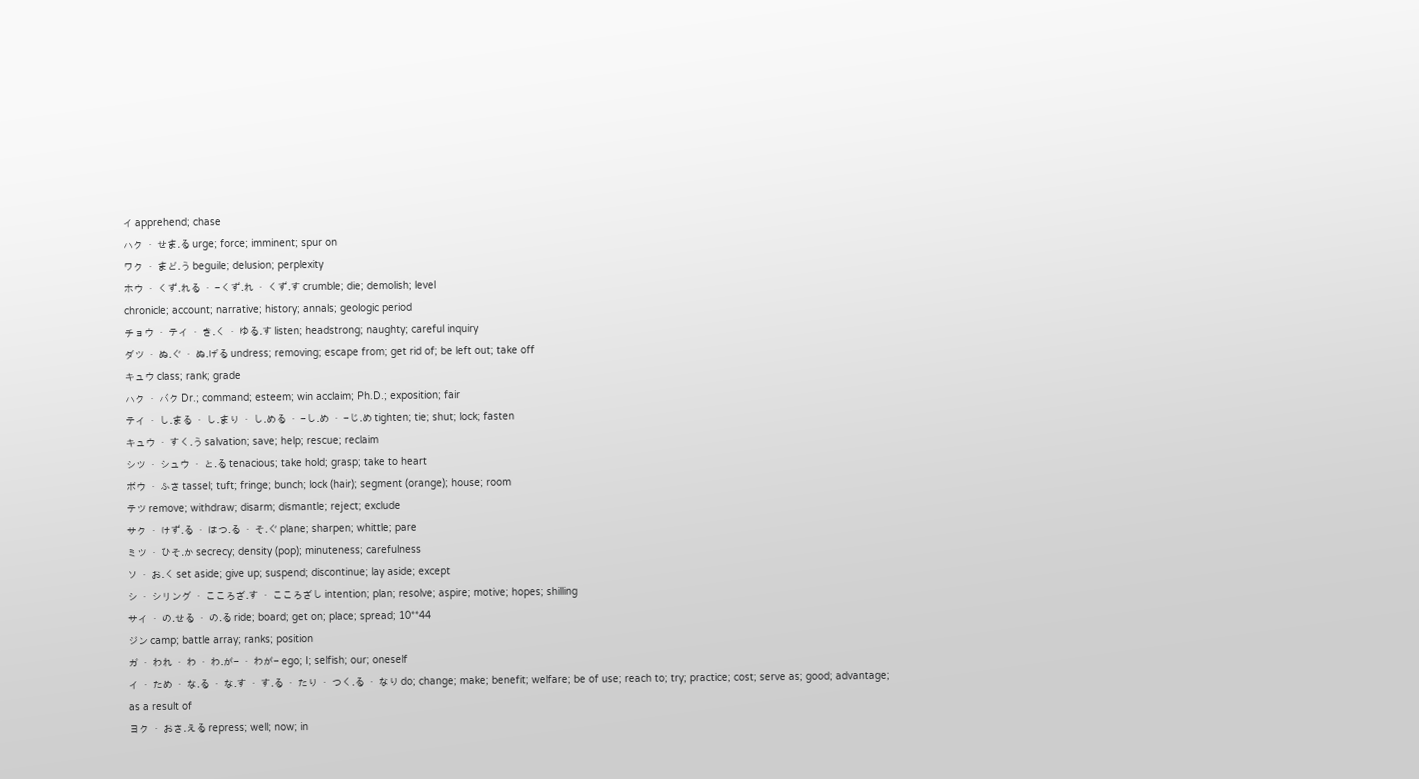イ apprehend; chase
ハク ・ せま.る urge; force; imminent; spur on
ワク ・ まど.う beguile; delusion; perplexity
ホウ ・ くず.れる ・ -くず.れ ・ くず.す crumble; die; demolish; level
chronicle; account; narrative; history; annals; geologic period
チョウ ・ テイ ・ き.く ・ ゆる.す listen; headstrong; naughty; careful inquiry
ダツ ・ ぬ.ぐ ・ ぬ.げる undress; removing; escape from; get rid of; be left out; take off
キュウ class; rank; grade
ハク ・ バク Dr.; command; esteem; win acclaim; Ph.D.; exposition; fair
テイ ・ し.まる ・ し.まり ・ し.める ・ -し.め ・ -じ.め tighten; tie; shut; lock; fasten
キュウ ・ すく.う salvation; save; help; rescue; reclaim
シツ ・ シュウ ・ と.る tenacious; take hold; grasp; take to heart
ボウ ・ ふさ tassel; tuft; fringe; bunch; lock (hair); segment (orange); house; room
テツ remove; withdraw; disarm; dismantle; reject; exclude
サク ・ けず.る ・ はつ.る ・ そ.ぐ plane; sharpen; whittle; pare
ミツ ・ ひそ.か secrecy; density (pop); minuteness; carefulness
ソ ・ お.く set aside; give up; suspend; discontinue; lay aside; except
シ ・ シリング ・ こころざ.す ・ こころざし intention; plan; resolve; aspire; motive; hopes; shilling
サイ ・ の.せる ・ の.る ride; board; get on; place; spread; 10**44
ジン camp; battle array; ranks; position
ガ ・ われ ・ わ ・ わ.が- ・ わが- ego; I; selfish; our; oneself
イ ・ ため ・ な.る ・ な.す ・ す.る ・ たり ・ つく.る ・ なり do; change; make; benefit; welfare; be of use; reach to; try; practice; cost; serve as; good; advantage; as a result of
ヨク ・ おさ.える repress; well; now; in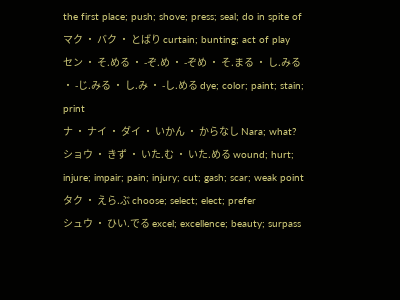the first place; push; shove; press; seal; do in spite of
マク ・ バク ・ とばり curtain; bunting; act of play
セン ・ そ.める ・ -ぞ.め ・ -ぞめ ・ そ.まる ・ し.みる ・ -じ.みる ・ し.み ・ -し.める dye; color; paint; stain; print
ナ ・ ナイ ・ ダイ ・ いかん ・ からなし Nara; what?
ショウ ・ きず ・ いた.む ・ いた.める wound; hurt; injure; impair; pain; injury; cut; gash; scar; weak point
タク ・ えら.ぶ choose; select; elect; prefer
シュウ ・ ひい.でる excel; excellence; beauty; surpass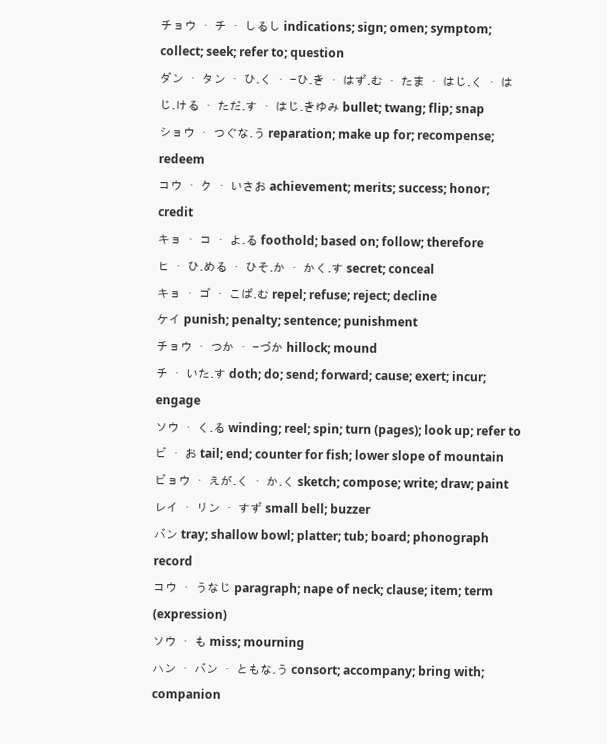チョウ ・ チ ・ しるし indications; sign; omen; symptom; collect; seek; refer to; question
ダン ・ タン ・ ひ.く ・ -ひ.き ・ はず.む ・ たま ・ はじ.く ・ はじ.ける ・ ただ.す ・ はじ.きゆみ bullet; twang; flip; snap
ショウ ・ つぐな.う reparation; make up for; recompense; redeem
コウ ・ ク ・ いさお achievement; merits; success; honor; credit
キョ ・ コ ・ よ.る foothold; based on; follow; therefore
ヒ ・ ひ.める ・ ひそ.か ・ かく.す secret; conceal
キョ ・ ゴ ・ こば.む repel; refuse; reject; decline
ケイ punish; penalty; sentence; punishment
チョウ ・ つか ・ -づか hillock; mound
チ ・ いた.す doth; do; send; forward; cause; exert; incur; engage
ソウ ・ く.る winding; reel; spin; turn (pages); look up; refer to
ビ ・ お tail; end; counter for fish; lower slope of mountain
ビョウ ・ えが.く ・ か.く sketch; compose; write; draw; paint
レイ ・ リン ・ すず small bell; buzzer
バン tray; shallow bowl; platter; tub; board; phonograph record
コウ ・ うなじ paragraph; nape of neck; clause; item; term (expression)
ソウ ・ も miss; mourning
ハン ・ バン ・ ともな.う consort; accompany; bring with; companion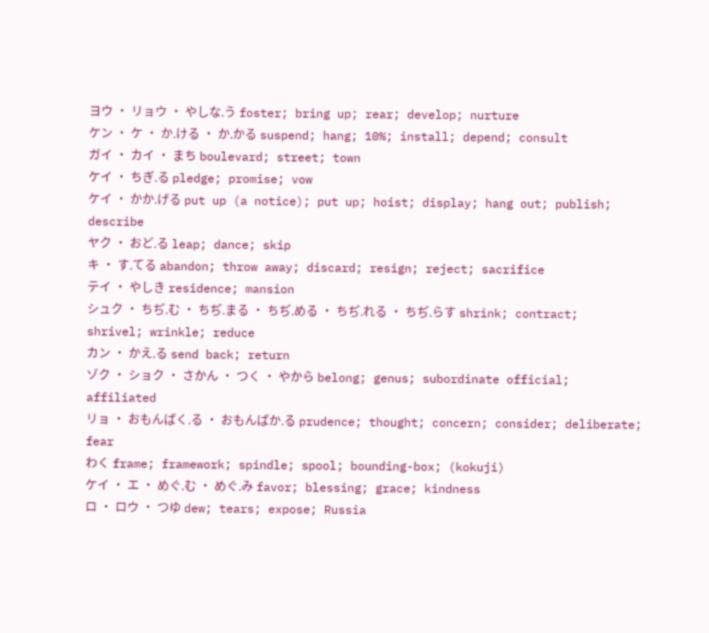ヨウ ・ リョウ ・ やしな.う foster; bring up; rear; develop; nurture
ケン ・ ケ ・ か.ける ・ か.かる suspend; hang; 10%; install; depend; consult
ガイ ・ カイ ・ まち boulevard; street; town
ケイ ・ ちぎ.る pledge; promise; vow
ケイ ・ かか.げる put up (a notice); put up; hoist; display; hang out; publish; describe
ヤク ・ おど.る leap; dance; skip
キ ・ す.てる abandon; throw away; discard; resign; reject; sacrifice
テイ ・ やしき residence; mansion
シュク ・ ちぢ.む ・ ちぢ.まる ・ ちぢ.める ・ ちぢ.れる ・ ちぢ.らす shrink; contract; shrivel; wrinkle; reduce
カン ・ かえ.る send back; return
ゾク ・ ショク ・ さかん ・ つく ・ やから belong; genus; subordinate official; affiliated
リョ ・ おもんぱく.る ・ おもんぱか.る prudence; thought; concern; consider; deliberate; fear
わく frame; framework; spindle; spool; bounding-box; (kokuji)
ケイ ・ エ ・ めぐ.む ・ めぐ.み favor; blessing; grace; kindness
ロ ・ ロウ ・ つゆ dew; tears; expose; Russia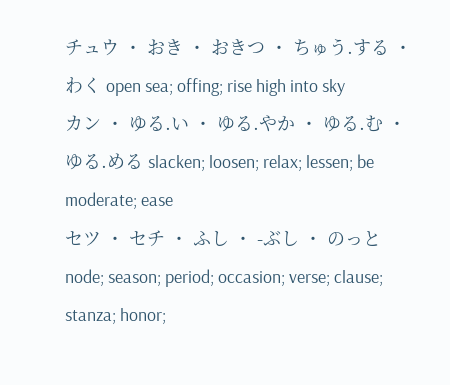チュウ ・ おき ・ おきつ ・ ちゅう.する ・ わく open sea; offing; rise high into sky
カン ・ ゆる.い ・ ゆる.やか ・ ゆる.む ・ ゆる.める slacken; loosen; relax; lessen; be moderate; ease
セツ ・ セチ ・ ふし ・ -ぶし ・ のっと node; season; period; occasion; verse; clause; stanza; honor;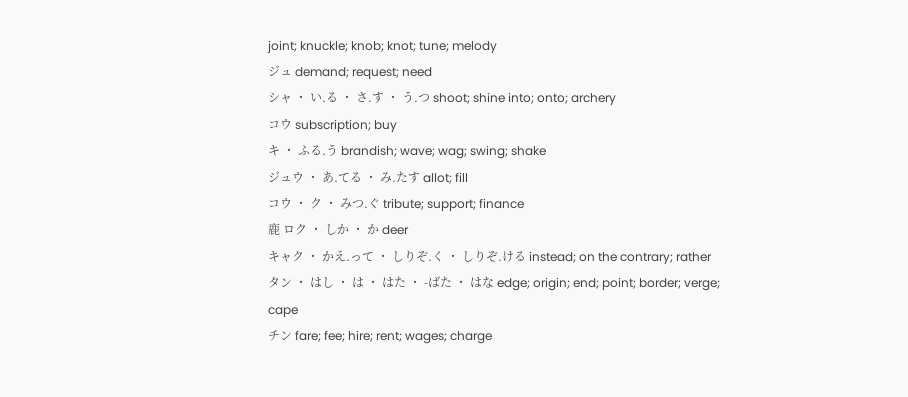joint; knuckle; knob; knot; tune; melody
ジュ demand; request; need
シャ ・ い.る ・ さ.す ・ う.つ shoot; shine into; onto; archery
コウ subscription; buy
キ ・ ふる.う brandish; wave; wag; swing; shake
ジュウ ・ あ.てる ・ み.たす allot; fill
コウ ・ ク ・ みつ.ぐ tribute; support; finance
鹿 ロク ・ しか ・ か deer
キャク ・ かえ.って ・ しりぞ.く ・ しりぞ.ける instead; on the contrary; rather
タン ・ はし ・ は ・ はた ・ -ばた ・ はな edge; origin; end; point; border; verge; cape
チン fare; fee; hire; rent; wages; charge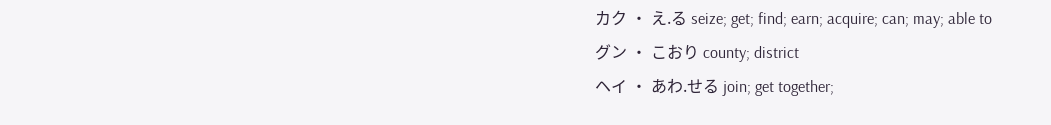カク ・ え.る seize; get; find; earn; acquire; can; may; able to
グン ・ こおり county; district
ヘイ ・ あわ.せる join; get together;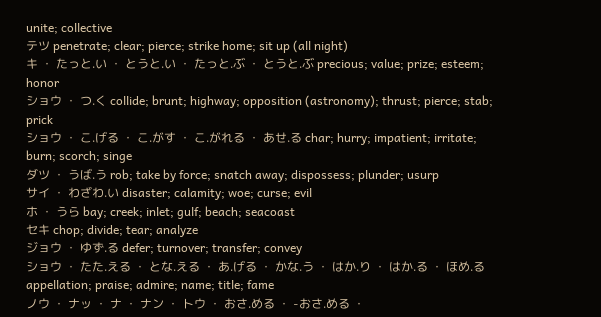unite; collective
テツ penetrate; clear; pierce; strike home; sit up (all night)
キ ・ たっと.い ・ とうと.い ・ たっと.ぶ ・ とうと.ぶ precious; value; prize; esteem; honor
ショウ ・ つ.く collide; brunt; highway; opposition (astronomy); thrust; pierce; stab; prick
ショウ ・ こ.げる ・ こ.がす ・ こ.がれる ・ あせ.る char; hurry; impatient; irritate; burn; scorch; singe
ダツ ・ うば.う rob; take by force; snatch away; dispossess; plunder; usurp
サイ ・ わざわ.い disaster; calamity; woe; curse; evil
ホ ・ うら bay; creek; inlet; gulf; beach; seacoast
セキ chop; divide; tear; analyze
ジョウ ・ ゆず.る defer; turnover; transfer; convey
ショウ ・ たた.える ・ とな.える ・ あ.げる ・ かな.う ・ はか.り ・ はか.る ・ ほめ.る appellation; praise; admire; name; title; fame
ノウ ・ ナッ ・ ナ ・ ナン ・ トウ ・ おさ.める ・ -おさ.める ・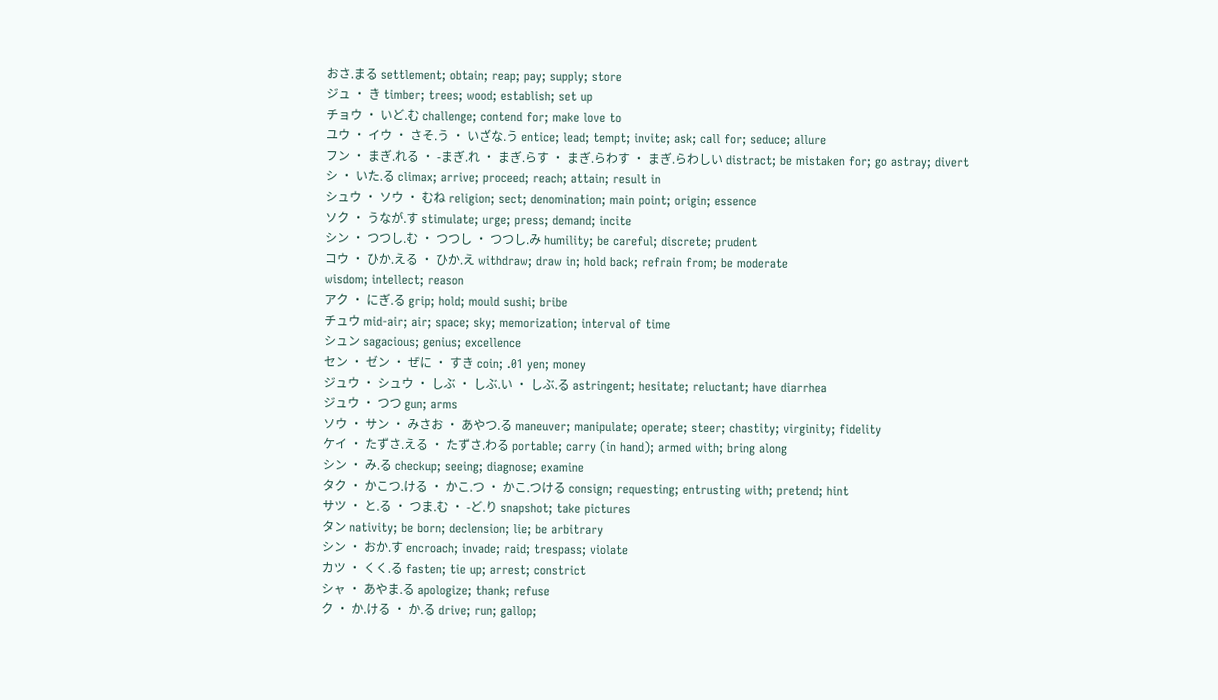おさ.まる settlement; obtain; reap; pay; supply; store
ジュ ・ き timber; trees; wood; establish; set up
チョウ ・ いど.む challenge; contend for; make love to
ユウ ・ イウ ・ さそ.う ・ いざな.う entice; lead; tempt; invite; ask; call for; seduce; allure
フン ・ まぎ.れる ・ -まぎ.れ ・ まぎ.らす ・ まぎ.らわす ・ まぎ.らわしい distract; be mistaken for; go astray; divert
シ ・ いた.る climax; arrive; proceed; reach; attain; result in
シュウ ・ ソウ ・ むね religion; sect; denomination; main point; origin; essence
ソク ・ うなが.す stimulate; urge; press; demand; incite
シン ・ つつし.む ・ つつし ・ つつし.み humility; be careful; discrete; prudent
コウ ・ ひか.える ・ ひか.え withdraw; draw in; hold back; refrain from; be moderate
wisdom; intellect; reason
アク ・ にぎ.る grip; hold; mould sushi; bribe
チュウ mid-air; air; space; sky; memorization; interval of time
シュン sagacious; genius; excellence
セン ・ ゼン ・ ぜに ・ すき coin; .01 yen; money
ジュウ ・ シュウ ・ しぶ ・ しぶ.い ・ しぶ.る astringent; hesitate; reluctant; have diarrhea
ジュウ ・ つつ gun; arms
ソウ ・ サン ・ みさお ・ あやつ.る maneuver; manipulate; operate; steer; chastity; virginity; fidelity
ケイ ・ たずさ.える ・ たずさ.わる portable; carry (in hand); armed with; bring along
シン ・ み.る checkup; seeing; diagnose; examine
タク ・ かこつ.ける ・ かこ.つ ・ かこ.つける consign; requesting; entrusting with; pretend; hint
サツ ・ と.る ・ つま.む ・ -ど.り snapshot; take pictures
タン nativity; be born; declension; lie; be arbitrary
シン ・ おか.す encroach; invade; raid; trespass; violate
カツ ・ くく.る fasten; tie up; arrest; constrict
シャ ・ あやま.る apologize; thank; refuse
ク ・ か.ける ・ か.る drive; run; gallop;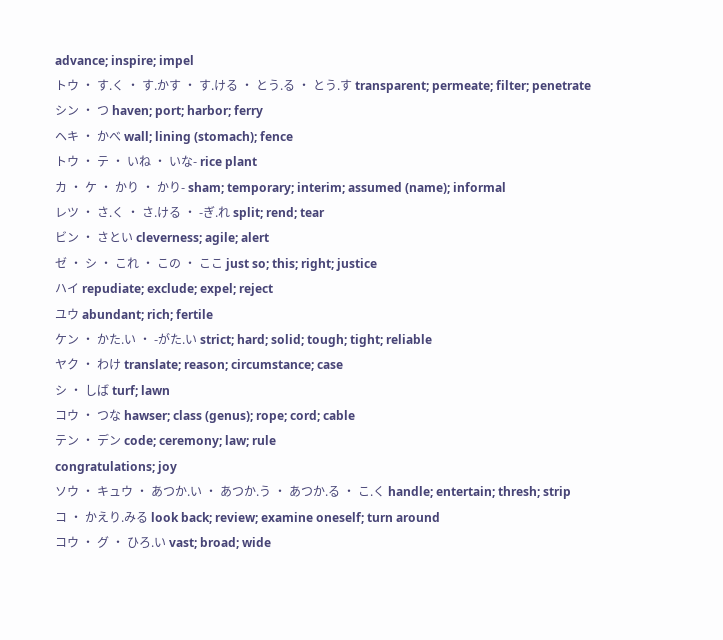advance; inspire; impel
トウ ・ す.く ・ す.かす ・ す.ける ・ とう.る ・ とう.す transparent; permeate; filter; penetrate
シン ・ つ haven; port; harbor; ferry
ヘキ ・ かべ wall; lining (stomach); fence
トウ ・ テ ・ いね ・ いな- rice plant
カ ・ ケ ・ かり ・ かり- sham; temporary; interim; assumed (name); informal
レツ ・ さ.く ・ さ.ける ・ -ぎ.れ split; rend; tear
ビン ・ さとい cleverness; agile; alert
ゼ ・ シ ・ これ ・ この ・ ここ just so; this; right; justice
ハイ repudiate; exclude; expel; reject
ユウ abundant; rich; fertile
ケン ・ かた.い ・ -がた.い strict; hard; solid; tough; tight; reliable
ヤク ・ わけ translate; reason; circumstance; case
シ ・ しば turf; lawn
コウ ・ つな hawser; class (genus); rope; cord; cable
テン ・ デン code; ceremony; law; rule
congratulations; joy
ソウ ・ キュウ ・ あつか.い ・ あつか.う ・ あつか.る ・ こ.く handle; entertain; thresh; strip
コ ・ かえり.みる look back; review; examine oneself; turn around
コウ ・ グ ・ ひろ.い vast; broad; wide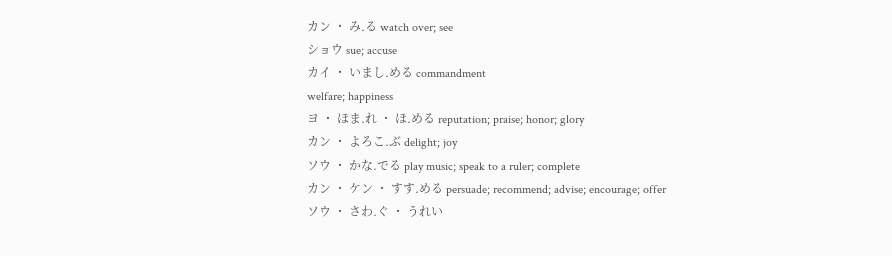カン ・ み.る watch over; see
ショウ sue; accuse
カイ ・ いまし.める commandment
welfare; happiness
ヨ ・ ほま.れ ・ ほ.める reputation; praise; honor; glory
カン ・ よろこ.ぶ delight; joy
ソウ ・ かな.でる play music; speak to a ruler; complete
カン ・ ケン ・ すす.める persuade; recommend; advise; encourage; offer
ソウ ・ さわ.ぐ ・ うれい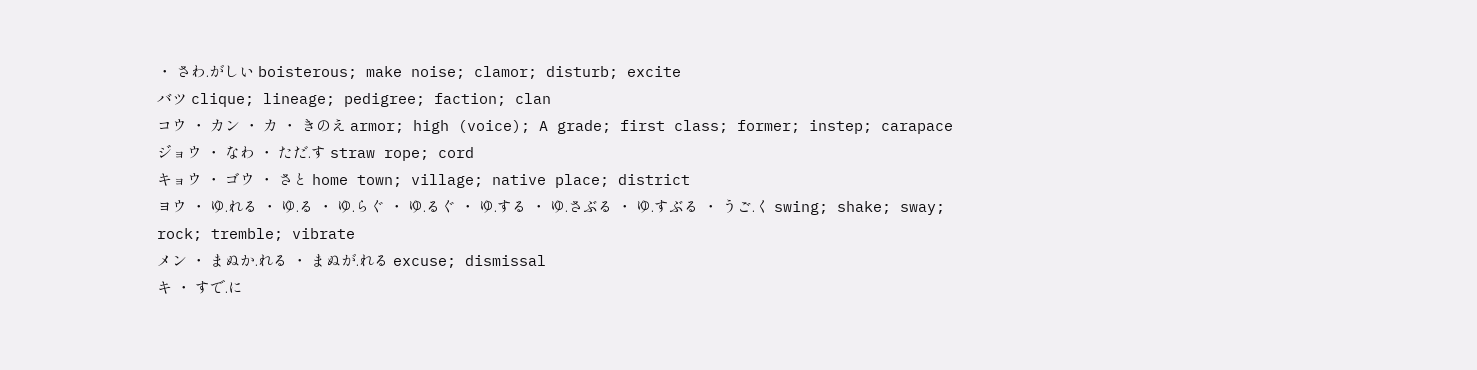・ さわ.がしい boisterous; make noise; clamor; disturb; excite
バツ clique; lineage; pedigree; faction; clan
コウ ・ カン ・ カ ・ きのえ armor; high (voice); A grade; first class; former; instep; carapace
ジョウ ・ なわ ・ ただ.す straw rope; cord
キョウ ・ ゴウ ・ さと home town; village; native place; district
ヨウ ・ ゆ.れる ・ ゆ.る ・ ゆ.らぐ ・ ゆ.るぐ ・ ゆ.する ・ ゆ.さぶる ・ ゆ.すぶる ・ うご.く swing; shake; sway; rock; tremble; vibrate
メン ・ まぬか.れる ・ まぬが.れる excuse; dismissal
キ ・ すで.に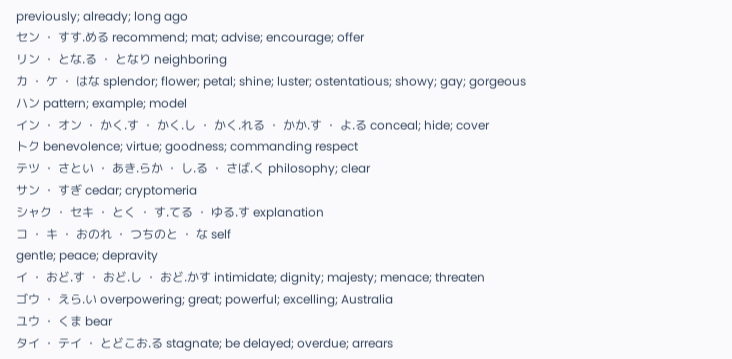previously; already; long ago
セン ・ すす.める recommend; mat; advise; encourage; offer
リン ・ とな.る ・ となり neighboring
カ ・ ケ ・ はな splendor; flower; petal; shine; luster; ostentatious; showy; gay; gorgeous
ハン pattern; example; model
イン ・ オン ・ かく.す ・ かく.し ・ かく.れる ・ かか.す ・ よ.る conceal; hide; cover
トク benevolence; virtue; goodness; commanding respect
テツ ・ さとい ・ あき.らか ・ し.る ・ さば.く philosophy; clear
サン ・ すぎ cedar; cryptomeria
シャク ・ セキ ・ とく ・ す.てる ・ ゆる.す explanation
コ ・ キ ・ おのれ ・ つちのと ・ な self
gentle; peace; depravity
イ ・ おど.す ・ おど.し ・ おど.かす intimidate; dignity; majesty; menace; threaten
ゴウ ・ えら.い overpowering; great; powerful; excelling; Australia
ユウ ・ くま bear
タイ ・ テイ ・ とどこお.る stagnate; be delayed; overdue; arrears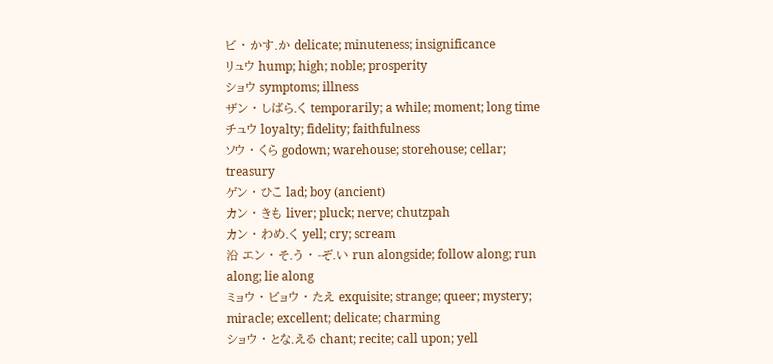ビ ・ かす.か delicate; minuteness; insignificance
リュウ hump; high; noble; prosperity
ショウ symptoms; illness
ザン ・ しばら.く temporarily; a while; moment; long time
チュウ loyalty; fidelity; faithfulness
ソウ ・ くら godown; warehouse; storehouse; cellar; treasury
ゲン ・ ひこ lad; boy (ancient)
カン ・ きも liver; pluck; nerve; chutzpah
カン ・ わめ.く yell; cry; scream
沿 エン ・ そ.う ・ -ぞ.い run alongside; follow along; run along; lie along
ミョウ ・ ビョウ ・ たえ exquisite; strange; queer; mystery; miracle; excellent; delicate; charming
ショウ ・ とな.える chant; recite; call upon; yell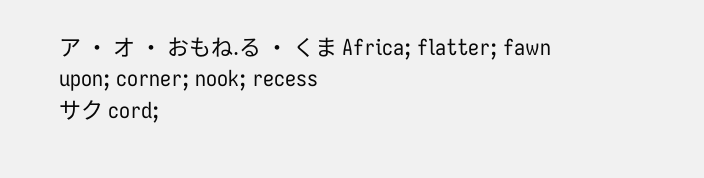ア ・ オ ・ おもね.る ・ くま Africa; flatter; fawn upon; corner; nook; recess
サク cord;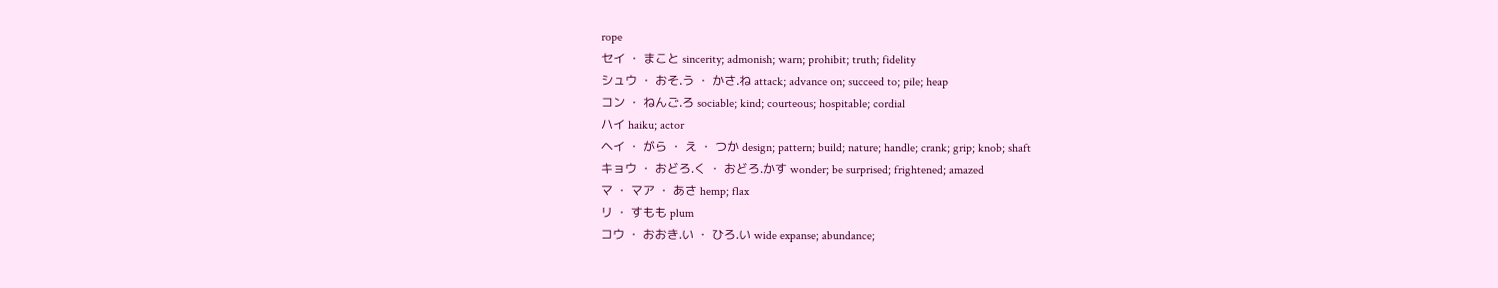rope
セイ ・ まこと sincerity; admonish; warn; prohibit; truth; fidelity
シュウ ・ おそ.う ・ かさ.ね attack; advance on; succeed to; pile; heap
コン ・ ねんご.ろ sociable; kind; courteous; hospitable; cordial
ハイ haiku; actor
ヘイ ・ がら ・ え ・ つか design; pattern; build; nature; handle; crank; grip; knob; shaft
キョウ ・ おどろ.く ・ おどろ.かす wonder; be surprised; frightened; amazed
マ ・ マア ・ あさ hemp; flax
リ ・ すもも plum
コウ ・ おおき.い ・ ひろ.い wide expanse; abundance;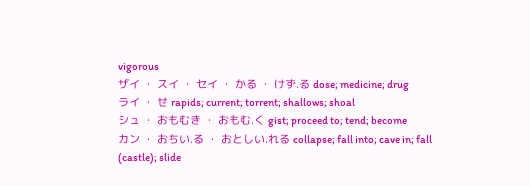vigorous
ザイ ・ スイ ・ セイ ・ かる ・ けず.る dose; medicine; drug
ライ ・ せ rapids; current; torrent; shallows; shoal
シュ ・ おもむき ・ おもむ.く gist; proceed to; tend; become
カン ・ おちい.る ・ おとしい.れる collapse; fall into; cave in; fall (castle); slide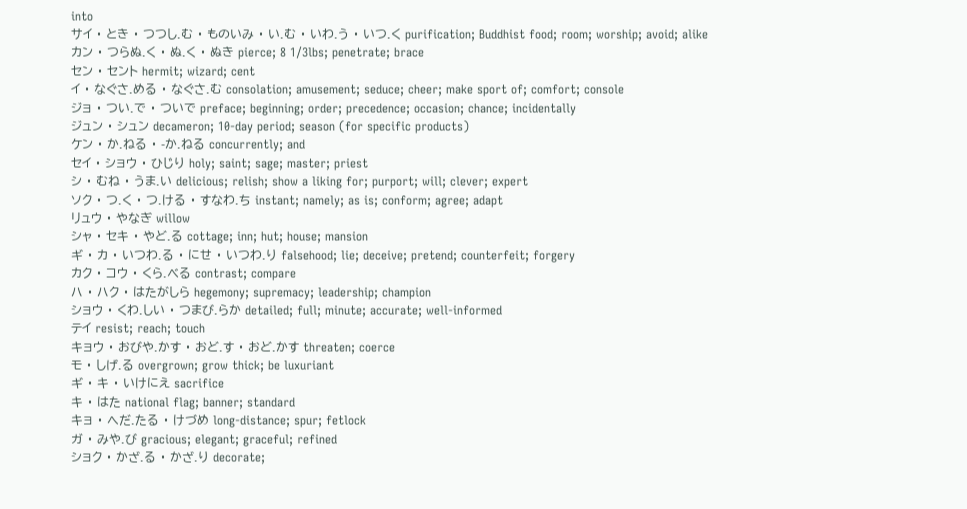into
サイ ・ とき ・ つつし.む ・ ものいみ ・ い.む ・ いわ.う ・ いつ.く purification; Buddhist food; room; worship; avoid; alike
カン ・ つらぬ.く ・ ぬ.く ・ ぬき pierce; 8 1/3lbs; penetrate; brace
セン ・ セント hermit; wizard; cent
イ ・ なぐさ.める ・ なぐさ.む consolation; amusement; seduce; cheer; make sport of; comfort; console
ジョ ・ つい.で ・ ついで preface; beginning; order; precedence; occasion; chance; incidentally
ジュン ・ シュン decameron; 10-day period; season (for specific products)
ケン ・ か.ねる ・ -か.ねる concurrently; and
セイ ・ ショウ ・ ひじり holy; saint; sage; master; priest
シ ・ むね ・ うま.い delicious; relish; show a liking for; purport; will; clever; expert
ソク ・ つ.く ・ つ.ける ・ すなわ.ち instant; namely; as is; conform; agree; adapt
リュウ ・ やなぎ willow
シャ ・ セキ ・ やど.る cottage; inn; hut; house; mansion
ギ ・ カ ・ いつわ.る ・ にせ ・ いつわ.り falsehood; lie; deceive; pretend; counterfeit; forgery
カク ・ コウ ・ くら.べる contrast; compare
ハ ・ ハク ・ はたがしら hegemony; supremacy; leadership; champion
ショウ ・ くわ.しい ・ つまび.らか detailed; full; minute; accurate; well-informed
テイ resist; reach; touch
キョウ ・ おびや.かす ・ おど.す ・ おど.かす threaten; coerce
モ ・ しげ.る overgrown; grow thick; be luxuriant
ギ ・ キ ・ いけにえ sacrifice
キ ・ はた national flag; banner; standard
キョ ・ へだ.たる ・ けづめ long-distance; spur; fetlock
ガ ・ みや.び gracious; elegant; graceful; refined
ショク ・ かざ.る ・ かざ.り decorate;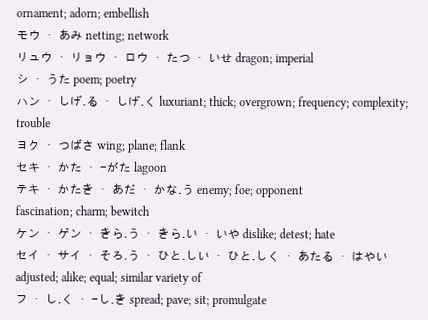ornament; adorn; embellish
モウ ・ あみ netting; network
リュウ ・ リョウ ・ ロウ ・ たつ ・ いせ dragon; imperial
シ ・ うた poem; poetry
ハン ・ しげ.る ・ しげ.く luxuriant; thick; overgrown; frequency; complexity; trouble
ヨク ・ つばさ wing; plane; flank
セキ ・ かた ・ -がた lagoon
テキ ・ かたき ・ あだ ・ かな.う enemy; foe; opponent
fascination; charm; bewitch
ケン ・ ゲン ・ きら.う ・ きら.い ・ いや dislike; detest; hate
セイ ・ サイ ・ そろ.う ・ ひと.しい ・ ひと.しく ・ あたる ・ はやい adjusted; alike; equal; similar variety of
フ ・ し.く ・ -し.き spread; pave; sit; promulgate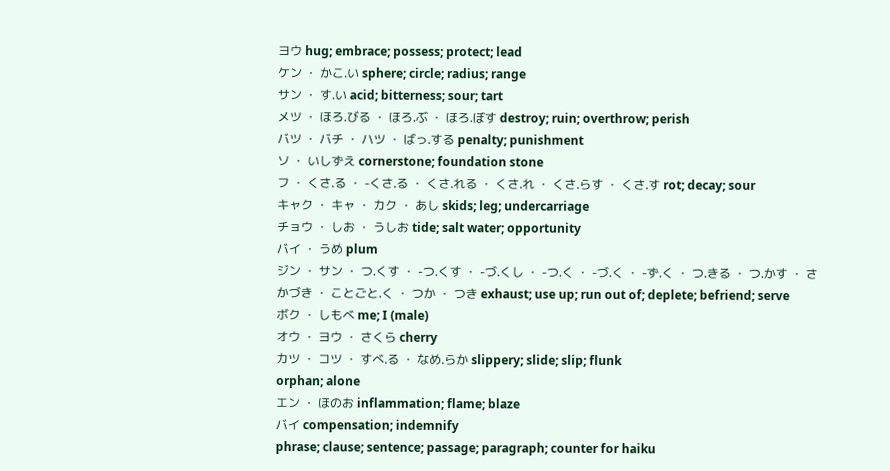ヨウ hug; embrace; possess; protect; lead
ケン ・ かこ.い sphere; circle; radius; range
サン ・ す.い acid; bitterness; sour; tart
メツ ・ ほろ.びる ・ ほろ.ぶ ・ ほろ.ぼす destroy; ruin; overthrow; perish
バツ ・ バチ ・ ハツ ・ ばっ.する penalty; punishment
ソ ・ いしずえ cornerstone; foundation stone
フ ・ くさ.る ・ -くさ.る ・ くさ.れる ・ くさ.れ ・ くさ.らす ・ くさ.す rot; decay; sour
キャク ・ キャ ・ カク ・ あし skids; leg; undercarriage
チョウ ・ しお ・ うしお tide; salt water; opportunity
バイ ・ うめ plum
ジン ・ サン ・ つ.くす ・ -つ.くす ・ -づ.くし ・ -つ.く ・ -づ.く ・ -ず.く ・ つ.きる ・ つ.かす ・ さかづき ・ ことごと.く ・ つか ・ つき exhaust; use up; run out of; deplete; befriend; serve
ボク ・ しもべ me; I (male)
オウ ・ ヨウ ・ さくら cherry
カツ ・ コツ ・ すべ.る ・ なめ.らか slippery; slide; slip; flunk
orphan; alone
エン ・ ほのお inflammation; flame; blaze
バイ compensation; indemnify
phrase; clause; sentence; passage; paragraph; counter for haiku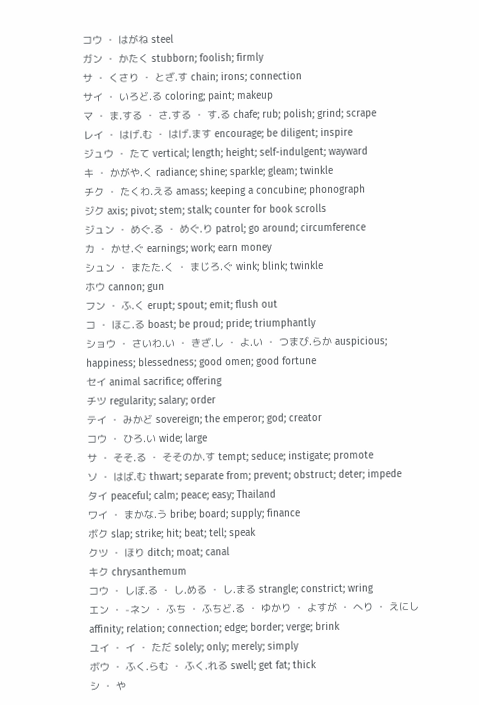コウ ・ はがね steel
ガン ・ かたく stubborn; foolish; firmly
サ ・ くさり ・ とざ.す chain; irons; connection
サイ ・ いろど.る coloring; paint; makeup
マ ・ ま.する ・ さ.する ・ す.る chafe; rub; polish; grind; scrape
レイ ・ はげ.む ・ はげ.ます encourage; be diligent; inspire
ジュウ ・ たて vertical; length; height; self-indulgent; wayward
キ ・ かがや.く radiance; shine; sparkle; gleam; twinkle
チク ・ たくわ.える amass; keeping a concubine; phonograph
ジク axis; pivot; stem; stalk; counter for book scrolls
ジュン ・ めぐ.る ・ めぐ.り patrol; go around; circumference
カ ・ かせ.ぐ earnings; work; earn money
シュン ・ またた.く ・ まじろ.ぐ wink; blink; twinkle
ホウ cannon; gun
フン ・ ふ.く erupt; spout; emit; flush out
コ ・ ほこ.る boast; be proud; pride; triumphantly
ショウ ・ さいわ.い ・ きざ.し ・ よ.い ・ つまび.らか auspicious; happiness; blessedness; good omen; good fortune
セイ animal sacrifice; offering
チツ regularity; salary; order
テイ ・ みかど sovereign; the emperor; god; creator
コウ ・ ひろ.い wide; large
サ ・ そそ.る ・ そそのか.す tempt; seduce; instigate; promote
ソ ・ はば.む thwart; separate from; prevent; obstruct; deter; impede
タイ peaceful; calm; peace; easy; Thailand
ワイ ・ まかな.う bribe; board; supply; finance
ボク slap; strike; hit; beat; tell; speak
クツ ・ ほり ditch; moat; canal
キク chrysanthemum
コウ ・ しぼ.る ・ し.める ・ し.まる strangle; constrict; wring
エン ・ -ネン ・ ふち ・ ふちど.る ・ ゆかり ・ よすが ・ へり ・ えにし affinity; relation; connection; edge; border; verge; brink
ユイ ・ イ ・ ただ solely; only; merely; simply
ボウ ・ ふく.らむ ・ ふく.れる swell; get fat; thick
シ ・ や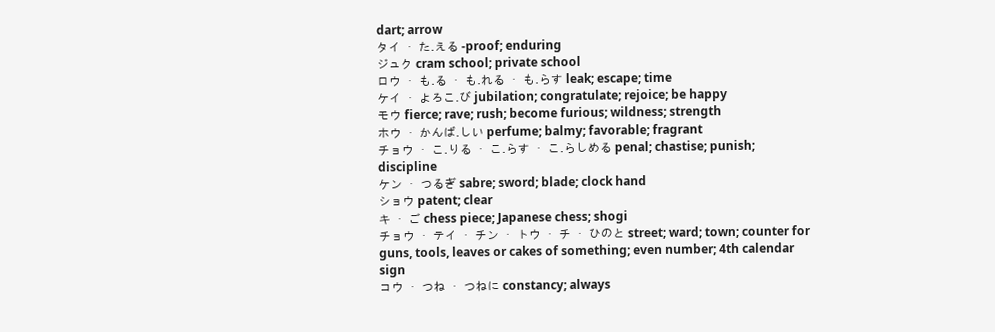dart; arrow
タイ ・ た.える -proof; enduring
ジュク cram school; private school
ロウ ・ も.る ・ も.れる ・ も.らす leak; escape; time
ケイ ・ よろこ.び jubilation; congratulate; rejoice; be happy
モウ fierce; rave; rush; become furious; wildness; strength
ホウ ・ かんば.しい perfume; balmy; favorable; fragrant
チョウ ・ こ.りる ・ こ.らす ・ こ.らしめる penal; chastise; punish; discipline
ケン ・ つるぎ sabre; sword; blade; clock hand
ショウ patent; clear
キ ・ ご chess piece; Japanese chess; shogi
チョウ ・ テイ ・ チン ・ トウ ・ チ ・ ひのと street; ward; town; counter for guns, tools, leaves or cakes of something; even number; 4th calendar sign
コウ ・ つね ・ つねに constancy; always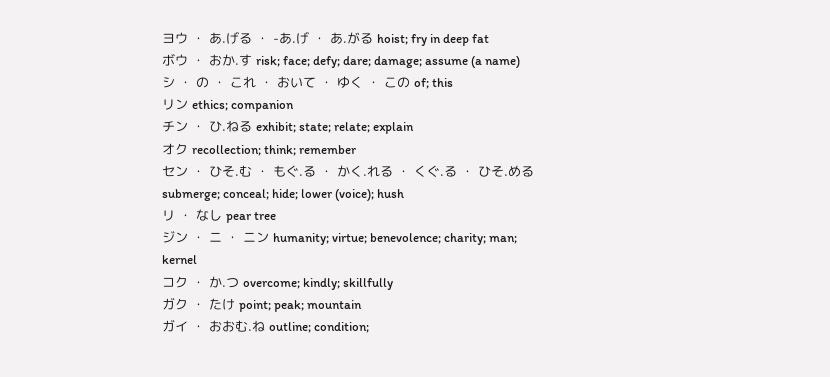ヨウ ・ あ.げる ・ -あ.げ ・ あ.がる hoist; fry in deep fat
ボウ ・ おか.す risk; face; defy; dare; damage; assume (a name)
シ ・ の ・ これ ・ おいて ・ ゆく ・ この of; this
リン ethics; companion
チン ・ ひ.ねる exhibit; state; relate; explain
オク recollection; think; remember
セン ・ ひそ.む ・ もぐ.る ・ かく.れる ・ くぐ.る ・ ひそ.める submerge; conceal; hide; lower (voice); hush
リ ・ なし pear tree
ジン ・ ニ ・ ニン humanity; virtue; benevolence; charity; man; kernel
コク ・ か.つ overcome; kindly; skillfully
ガク ・ たけ point; peak; mountain
ガイ ・ おおむ.ね outline; condition;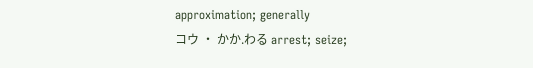approximation; generally
コウ ・ かか.わる arrest; seize;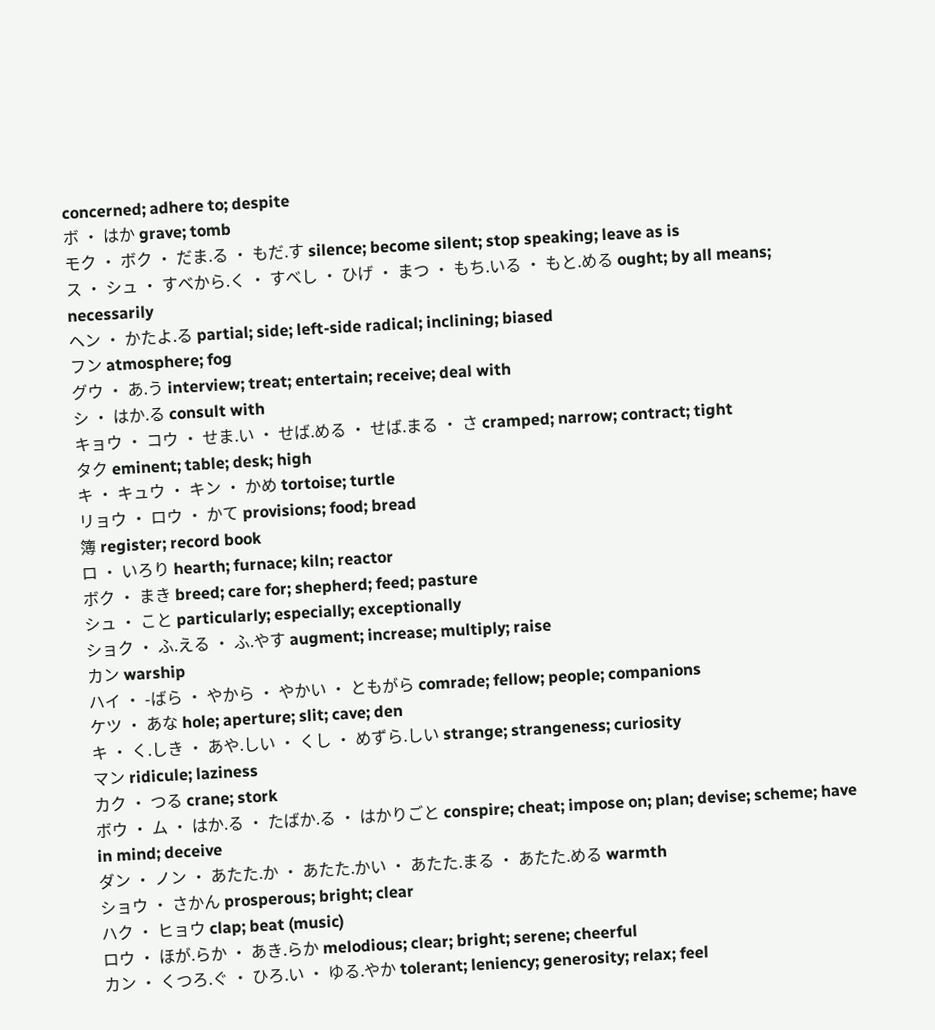concerned; adhere to; despite
ボ ・ はか grave; tomb
モク ・ ボク ・ だま.る ・ もだ.す silence; become silent; stop speaking; leave as is
ス ・ シュ ・ すべから.く ・ すべし ・ ひげ ・ まつ ・ もち.いる ・ もと.める ought; by all means; necessarily
ヘン ・ かたよ.る partial; side; left-side radical; inclining; biased
フン atmosphere; fog
グウ ・ あ.う interview; treat; entertain; receive; deal with
シ ・ はか.る consult with
キョウ ・ コウ ・ せま.い ・ せば.める ・ せば.まる ・ さ cramped; narrow; contract; tight
タク eminent; table; desk; high
キ ・ キュウ ・ キン ・ かめ tortoise; turtle
リョウ ・ ロウ ・ かて provisions; food; bread
簿 register; record book
ロ ・ いろり hearth; furnace; kiln; reactor
ボク ・ まき breed; care for; shepherd; feed; pasture
シュ ・ こと particularly; especially; exceptionally
ショク ・ ふ.える ・ ふ.やす augment; increase; multiply; raise
カン warship
ハイ ・ -ばら ・ やから ・ やかい ・ ともがら comrade; fellow; people; companions
ケツ ・ あな hole; aperture; slit; cave; den
キ ・ く.しき ・ あや.しい ・ くし ・ めずら.しい strange; strangeness; curiosity
マン ridicule; laziness
カク ・ つる crane; stork
ボウ ・ ム ・ はか.る ・ たばか.る ・ はかりごと conspire; cheat; impose on; plan; devise; scheme; have in mind; deceive
ダン ・ ノン ・ あたた.か ・ あたた.かい ・ あたた.まる ・ あたた.める warmth
ショウ ・ さかん prosperous; bright; clear
ハク ・ ヒョウ clap; beat (music)
ロウ ・ ほが.らか ・ あき.らか melodious; clear; bright; serene; cheerful
カン ・ くつろ.ぐ ・ ひろ.い ・ ゆる.やか tolerant; leniency; generosity; relax; feel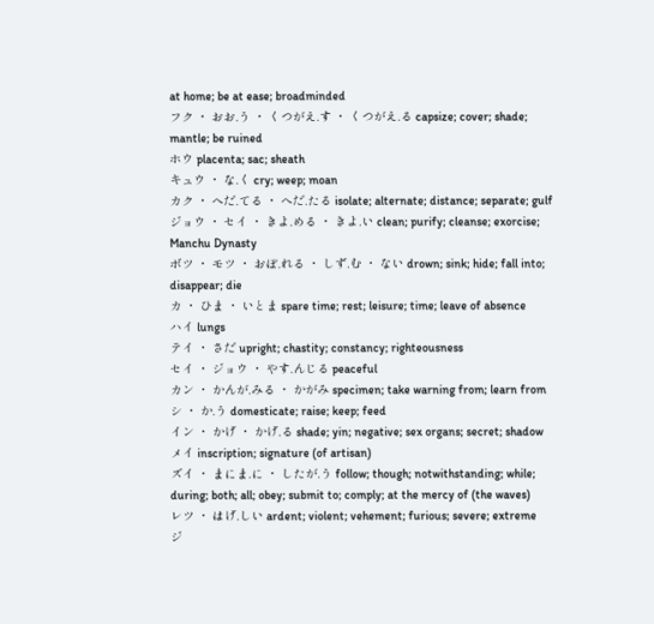at home; be at ease; broadminded
フク ・ おお.う ・ くつがえ.す ・ くつがえ.る capsize; cover; shade; mantle; be ruined
ホウ placenta; sac; sheath
キュウ ・ な.く cry; weep; moan
カク ・ へだ.てる ・ へだ.たる isolate; alternate; distance; separate; gulf
ジョウ ・ セイ ・ きよ.める ・ きよ.い clean; purify; cleanse; exorcise; Manchu Dynasty
ボツ ・ モツ ・ おぼ.れる ・ しず.む ・ ない drown; sink; hide; fall into; disappear; die
カ ・ ひま ・ いとま spare time; rest; leisure; time; leave of absence
ハイ lungs
テイ ・ さだ upright; chastity; constancy; righteousness
セイ ・ ジョウ ・ やす.んじる peaceful
カン ・ かんが.みる ・ かがみ specimen; take warning from; learn from
シ ・ か.う domesticate; raise; keep; feed
イン ・ かげ ・ かげ.る shade; yin; negative; sex organs; secret; shadow
メイ inscription; signature (of artisan)
ズイ ・ まにま.に ・ したが.う follow; though; notwithstanding; while; during; both; all; obey; submit to; comply; at the mercy of (the waves)
レツ ・ はげ.しい ardent; violent; vehement; furious; severe; extreme
ジ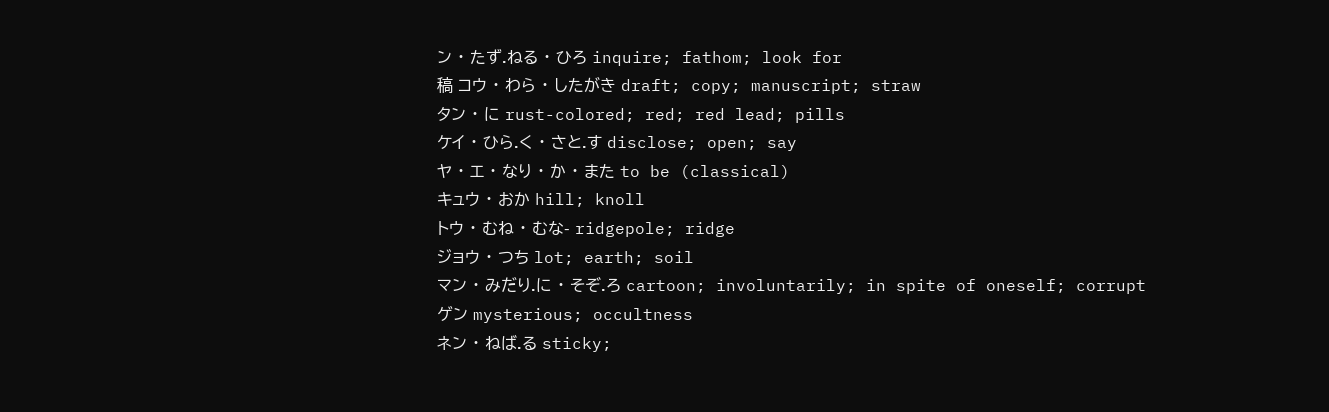ン ・ たず.ねる ・ ひろ inquire; fathom; look for
稿 コウ ・ わら ・ したがき draft; copy; manuscript; straw
タン ・ に rust-colored; red; red lead; pills
ケイ ・ ひら.く ・ さと.す disclose; open; say
ヤ ・ エ ・ なり ・ か ・ また to be (classical)
キュウ ・ おか hill; knoll
トウ ・ むね ・ むな- ridgepole; ridge
ジョウ ・ つち lot; earth; soil
マン ・ みだり.に ・ そぞ.ろ cartoon; involuntarily; in spite of oneself; corrupt
ゲン mysterious; occultness
ネン ・ ねば.る sticky;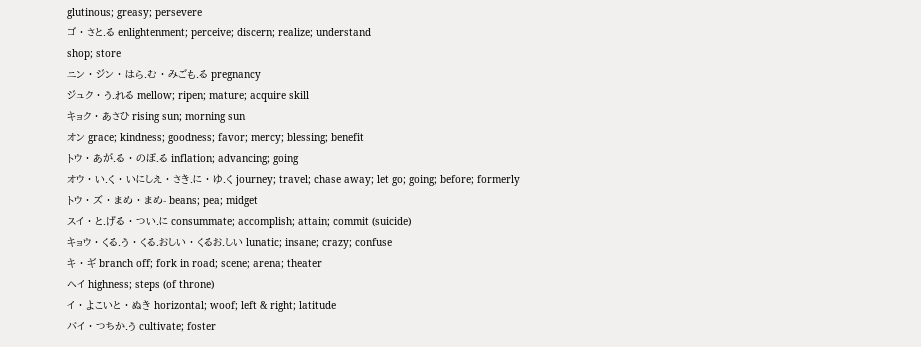glutinous; greasy; persevere
ゴ ・ さと.る enlightenment; perceive; discern; realize; understand
shop; store
ニン ・ ジン ・ はら.む ・ みごも.る pregnancy
ジュク ・ う.れる mellow; ripen; mature; acquire skill
キョク ・ あさひ rising sun; morning sun
オン grace; kindness; goodness; favor; mercy; blessing; benefit
トウ ・ あが.る ・ のぼ.る inflation; advancing; going
オウ ・ い.く ・ いにしえ ・ さき.に ・ ゆ.く journey; travel; chase away; let go; going; before; formerly
トウ ・ ズ ・ まめ ・ まめ- beans; pea; midget
スイ ・ と.げる ・ つい.に consummate; accomplish; attain; commit (suicide)
キョウ ・ くる.う ・ くる.おしい ・ くるお.しい lunatic; insane; crazy; confuse
キ ・ ギ branch off; fork in road; scene; arena; theater
ヘイ highness; steps (of throne)
イ ・ よこいと ・ ぬき horizontal; woof; left & right; latitude
バイ ・ つちか.う cultivate; foster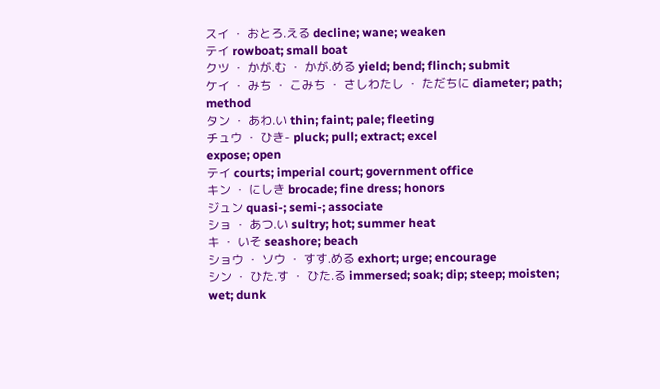スイ ・ おとろ.える decline; wane; weaken
テイ rowboat; small boat
クツ ・ かが.む ・ かが.める yield; bend; flinch; submit
ケイ ・ みち ・ こみち ・ さしわたし ・ ただちに diameter; path; method
タン ・ あわ.い thin; faint; pale; fleeting
チュウ ・ ひき- pluck; pull; extract; excel
expose; open
テイ courts; imperial court; government office
キン ・ にしき brocade; fine dress; honors
ジュン quasi-; semi-; associate
ショ ・ あつ.い sultry; hot; summer heat
キ ・ いそ seashore; beach
ショウ ・ ソウ ・ すす.める exhort; urge; encourage
シン ・ ひた.す ・ ひた.る immersed; soak; dip; steep; moisten; wet; dunk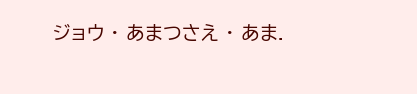ジョウ ・ あまつさえ ・ あま.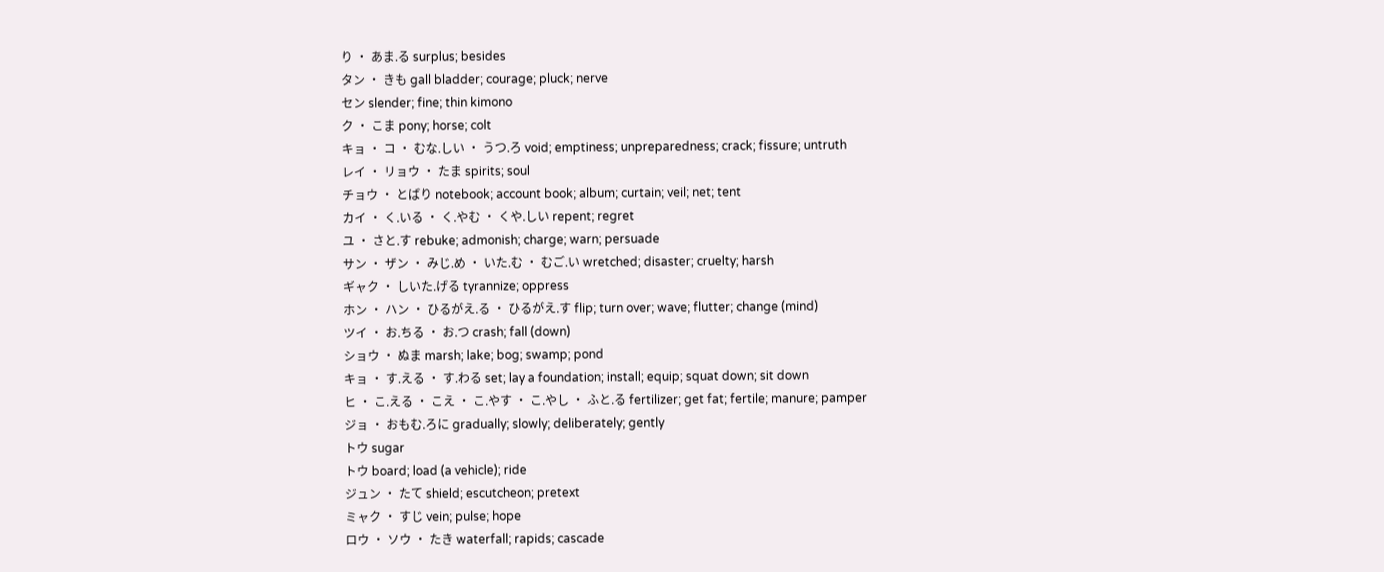り ・ あま.る surplus; besides
タン ・ きも gall bladder; courage; pluck; nerve
セン slender; fine; thin kimono
ク ・ こま pony; horse; colt
キョ ・ コ ・ むな.しい ・ うつ.ろ void; emptiness; unpreparedness; crack; fissure; untruth
レイ ・ リョウ ・ たま spirits; soul
チョウ ・ とばり notebook; account book; album; curtain; veil; net; tent
カイ ・ く.いる ・ く.やむ ・ くや.しい repent; regret
ユ ・ さと.す rebuke; admonish; charge; warn; persuade
サン ・ ザン ・ みじ.め ・ いた.む ・ むご.い wretched; disaster; cruelty; harsh
ギャク ・ しいた.げる tyrannize; oppress
ホン ・ ハン ・ ひるがえ.る ・ ひるがえ.す flip; turn over; wave; flutter; change (mind)
ツイ ・ お.ちる ・ お.つ crash; fall (down)
ショウ ・ ぬま marsh; lake; bog; swamp; pond
キョ ・ す.える ・ す.わる set; lay a foundation; install; equip; squat down; sit down
ヒ ・ こ.える ・ こえ ・ こ.やす ・ こ.やし ・ ふと.る fertilizer; get fat; fertile; manure; pamper
ジョ ・ おもむ.ろに gradually; slowly; deliberately; gently
トウ sugar
トウ board; load (a vehicle); ride
ジュン ・ たて shield; escutcheon; pretext
ミャク ・ すじ vein; pulse; hope
ロウ ・ ソウ ・ たき waterfall; rapids; cascade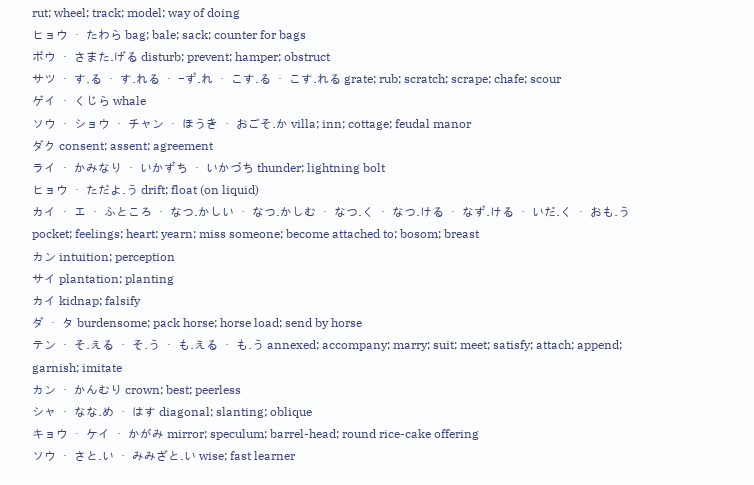rut; wheel; track; model; way of doing
ヒョウ ・ たわら bag; bale; sack; counter for bags
ボウ ・ さまた.げる disturb; prevent; hamper; obstruct
サツ ・ す.る ・ す.れる ・ -ず.れ ・ こす.る ・ こす.れる grate; rub; scratch; scrape; chafe; scour
ゲイ ・ くじら whale
ソウ ・ ショウ ・ チャン ・ ほうき ・ おごそ.か villa; inn; cottage; feudal manor
ダク consent; assent; agreement
ライ ・ かみなり ・ いかずち ・ いかづち thunder; lightning bolt
ヒョウ ・ ただよ.う drift; float (on liquid)
カイ ・ エ ・ ふところ ・ なつ.かしい ・ なつ.かしむ ・ なつ.く ・ なつ.ける ・ なず.ける ・ いだ.く ・ おも.う pocket; feelings; heart; yearn; miss someone; become attached to; bosom; breast
カン intuition; perception
サイ plantation; planting
カイ kidnap; falsify
ダ ・ タ burdensome; pack horse; horse load; send by horse
テン ・ そ.える ・ そ.う ・ も.える ・ も.う annexed; accompany; marry; suit; meet; satisfy; attach; append; garnish; imitate
カン ・ かんむり crown; best; peerless
シャ ・ なな.め ・ はす diagonal; slanting; oblique
キョウ ・ ケイ ・ かがみ mirror; speculum; barrel-head; round rice-cake offering
ソウ ・ さと.い ・ みみざと.い wise; fast learner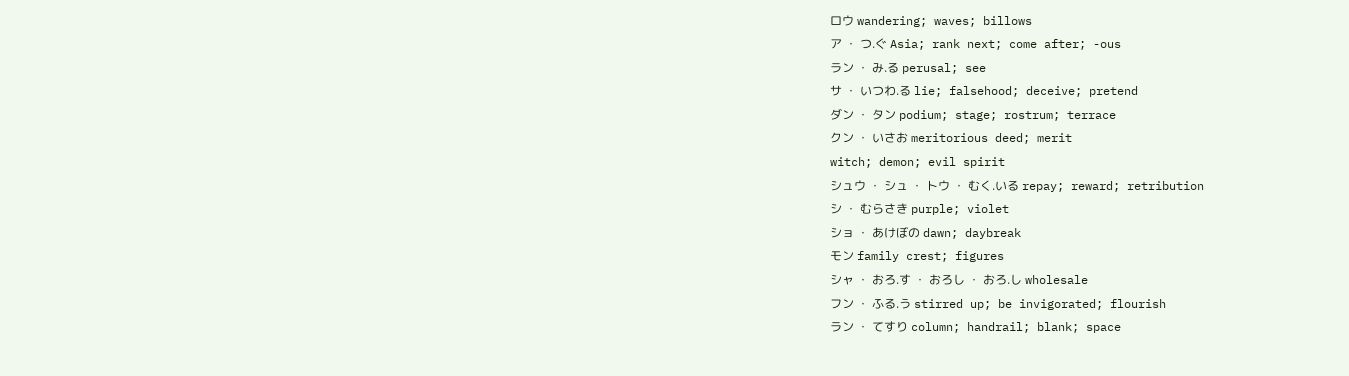ロウ wandering; waves; billows
ア ・ つ.ぐ Asia; rank next; come after; -ous
ラン ・ み.る perusal; see
サ ・ いつわ.る lie; falsehood; deceive; pretend
ダン ・ タン podium; stage; rostrum; terrace
クン ・ いさお meritorious deed; merit
witch; demon; evil spirit
シュウ ・ シュ ・ トウ ・ むく.いる repay; reward; retribution
シ ・ むらさき purple; violet
ショ ・ あけぼの dawn; daybreak
モン family crest; figures
シャ ・ おろ.す ・ おろし ・ おろ.し wholesale
フン ・ ふる.う stirred up; be invigorated; flourish
ラン ・ てすり column; handrail; blank; space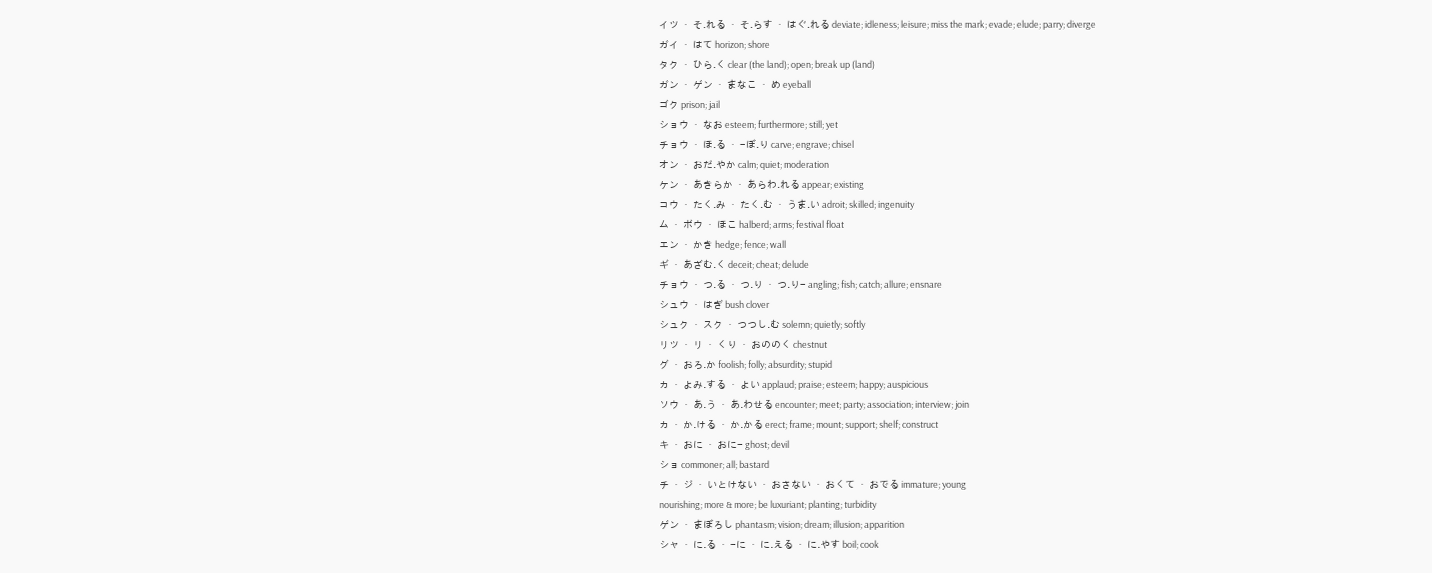イツ ・ そ.れる ・ そ.らす ・ はぐ.れる deviate; idleness; leisure; miss the mark; evade; elude; parry; diverge
ガイ ・ はて horizon; shore
タク ・ ひら.く clear (the land); open; break up (land)
ガン ・ ゲン ・ まなこ ・ め eyeball
ゴク prison; jail
ショウ ・ なお esteem; furthermore; still; yet
チョウ ・ ほ.る ・ -ぼ.り carve; engrave; chisel
オン ・ おだ.やか calm; quiet; moderation
ケン ・ あきらか ・ あらわ.れる appear; existing
コウ ・ たく.み ・ たく.む ・ うま.い adroit; skilled; ingenuity
ム ・ ボウ ・ ほこ halberd; arms; festival float
エン ・ かき hedge; fence; wall
ギ ・ あざむ.く deceit; cheat; delude
チョウ ・ つ.る ・ つ.り ・ つ.り- angling; fish; catch; allure; ensnare
シュウ ・ はぎ bush clover
シュク ・ スク ・ つつし.む solemn; quietly; softly
リツ ・ リ ・ くり ・ おののく chestnut
グ ・ おろ.か foolish; folly; absurdity; stupid
カ ・ よみ.する ・ よい applaud; praise; esteem; happy; auspicious
ソウ ・ あ.う ・ あ.わせる encounter; meet; party; association; interview; join
カ ・ か.ける ・ か.かる erect; frame; mount; support; shelf; construct
キ ・ おに ・ おに- ghost; devil
ショ commoner; all; bastard
チ ・ ジ ・ いとけない ・ おさない ・ おくて ・ おでる immature; young
nourishing; more & more; be luxuriant; planting; turbidity
ゲン ・ まぼろし phantasm; vision; dream; illusion; apparition
シャ ・ に.る ・ -に ・ に.える ・ に.やす boil; cook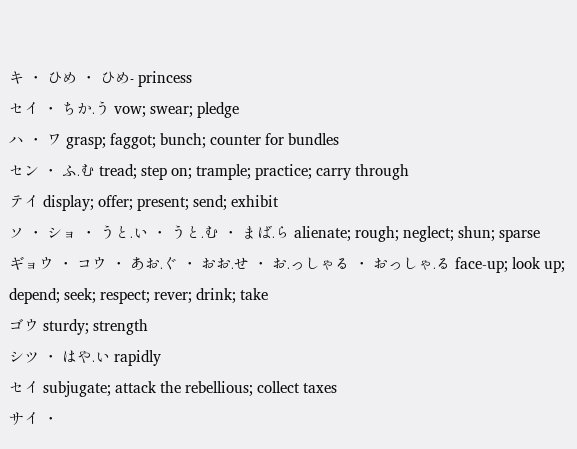キ ・ ひめ ・ ひめ- princess
セイ ・ ちか.う vow; swear; pledge
ハ ・ ワ grasp; faggot; bunch; counter for bundles
セン ・ ふ.む tread; step on; trample; practice; carry through
テイ display; offer; present; send; exhibit
ソ ・ ショ ・ うと.い ・ うと.む ・ まば.ら alienate; rough; neglect; shun; sparse
ギョウ ・ コウ ・ あお.ぐ ・ おお.せ ・ お.っしゃる ・ おっしゃ.る face-up; look up; depend; seek; respect; rever; drink; take
ゴウ sturdy; strength
シツ ・ はや.い rapidly
セイ subjugate; attack the rebellious; collect taxes
サイ ・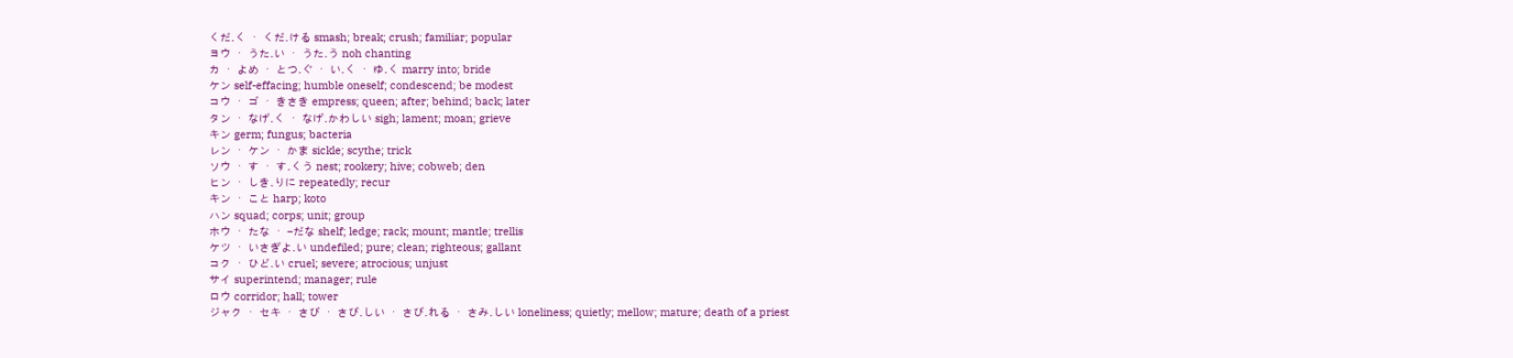くだ.く ・ くだ.ける smash; break; crush; familiar; popular
ヨウ ・ うた.い ・ うた.う noh chanting
カ ・ よめ ・ とつ.ぐ ・ い.く ・ ゆ.く marry into; bride
ケン self-effacing; humble oneself; condescend; be modest
コウ ・ ゴ ・ きさき empress; queen; after; behind; back; later
タン ・ なげ.く ・ なげ.かわしい sigh; lament; moan; grieve
キン germ; fungus; bacteria
レン ・ ケン ・ かま sickle; scythe; trick
ソウ ・ す ・ す.くう nest; rookery; hive; cobweb; den
ヒン ・ しき.りに repeatedly; recur
キン ・ こと harp; koto
ハン squad; corps; unit; group
ホウ ・ たな ・ -だな shelf; ledge; rack; mount; mantle; trellis
ケツ ・ いさぎよ.い undefiled; pure; clean; righteous; gallant
コク ・ ひど.い cruel; severe; atrocious; unjust
サイ superintend; manager; rule
ロウ corridor; hall; tower
ジャク ・ セキ ・ さび ・ さび.しい ・ さび.れる ・ さみ.しい loneliness; quietly; mellow; mature; death of a priest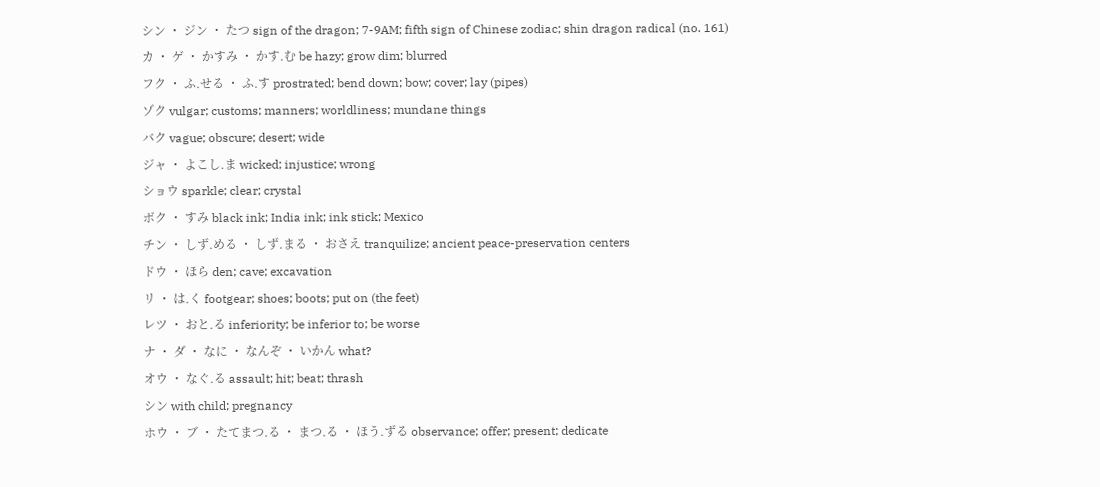シン ・ ジン ・ たつ sign of the dragon; 7-9AM; fifth sign of Chinese zodiac; shin dragon radical (no. 161)
カ ・ ゲ ・ かすみ ・ かす.む be hazy; grow dim; blurred
フク ・ ふ.せる ・ ふ.す prostrated; bend down; bow; cover; lay (pipes)
ゾク vulgar; customs; manners; worldliness; mundane things
バク vague; obscure; desert; wide
ジャ ・ よこし.ま wicked; injustice; wrong
ショウ sparkle; clear; crystal
ボク ・ すみ black ink; India ink; ink stick; Mexico
チン ・ しず.める ・ しず.まる ・ おさえ tranquilize; ancient peace-preservation centers
ドウ ・ ほら den; cave; excavation
リ ・ は.く footgear; shoes; boots; put on (the feet)
レツ ・ おと.る inferiority; be inferior to; be worse
ナ ・ ダ ・ なに ・ なんぞ ・ いかん what?
オウ ・ なぐ.る assault; hit; beat; thrash
シン with child; pregnancy
ホウ ・ ブ ・ たてまつ.る ・ まつ.る ・ ほう.ずる observance; offer; present; dedicate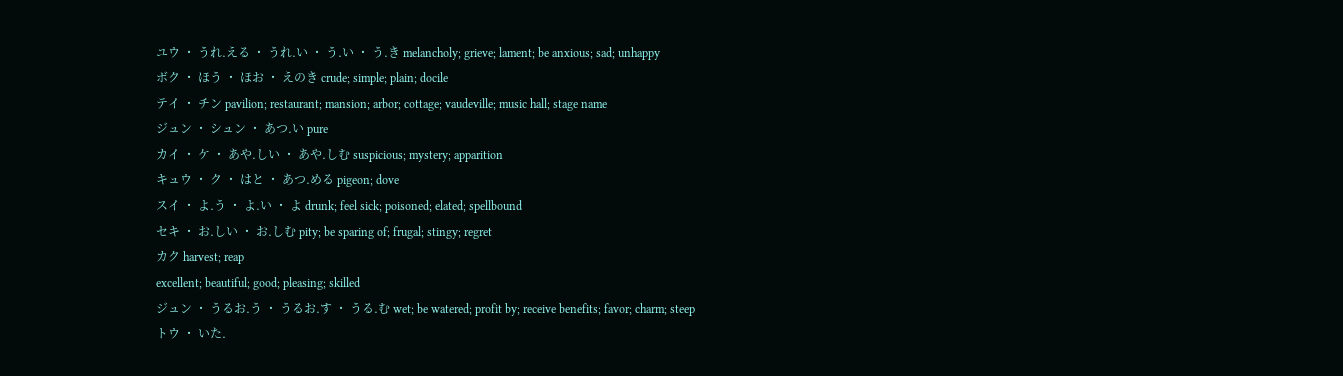ユウ ・ うれ.える ・ うれ.い ・ う.い ・ う.き melancholy; grieve; lament; be anxious; sad; unhappy
ボク ・ ほう ・ ほお ・ えのき crude; simple; plain; docile
テイ ・ チン pavilion; restaurant; mansion; arbor; cottage; vaudeville; music hall; stage name
ジュン ・ シュン ・ あつ.い pure
カイ ・ ケ ・ あや.しい ・ あや.しむ suspicious; mystery; apparition
キュウ ・ ク ・ はと ・ あつ.める pigeon; dove
スイ ・ よ.う ・ よ.い ・ よ drunk; feel sick; poisoned; elated; spellbound
セキ ・ お.しい ・ お.しむ pity; be sparing of; frugal; stingy; regret
カク harvest; reap
excellent; beautiful; good; pleasing; skilled
ジュン ・ うるお.う ・ うるお.す ・ うる.む wet; be watered; profit by; receive benefits; favor; charm; steep
トウ ・ いた.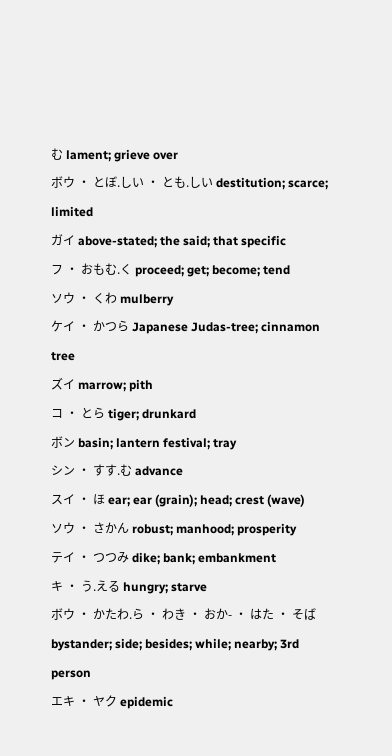む lament; grieve over
ボウ ・ とぼ.しい ・ とも.しい destitution; scarce; limited
ガイ above-stated; the said; that specific
フ ・ おもむ.く proceed; get; become; tend
ソウ ・ くわ mulberry
ケイ ・ かつら Japanese Judas-tree; cinnamon tree
ズイ marrow; pith
コ ・ とら tiger; drunkard
ボン basin; lantern festival; tray
シン ・ すす.む advance
スイ ・ ほ ear; ear (grain); head; crest (wave)
ソウ ・ さかん robust; manhood; prosperity
テイ ・ つつみ dike; bank; embankment
キ ・ う.える hungry; starve
ボウ ・ かたわ.ら ・ わき ・ おか- ・ はた ・ そば bystander; side; besides; while; nearby; 3rd person
エキ ・ ヤク epidemic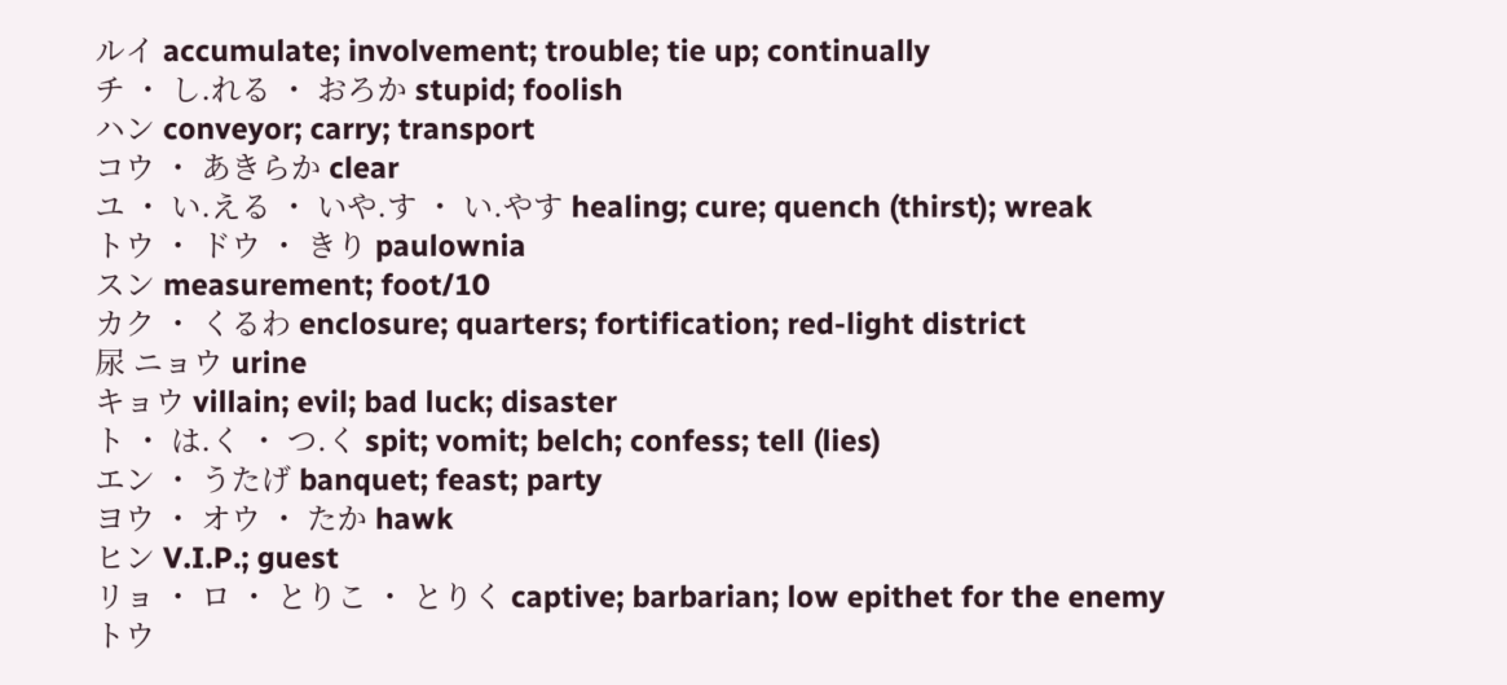ルイ accumulate; involvement; trouble; tie up; continually
チ ・ し.れる ・ おろか stupid; foolish
ハン conveyor; carry; transport
コウ ・ あきらか clear
ユ ・ い.える ・ いや.す ・ い.やす healing; cure; quench (thirst); wreak
トウ ・ ドウ ・ きり paulownia
スン measurement; foot/10
カク ・ くるわ enclosure; quarters; fortification; red-light district
尿 ニョウ urine
キョウ villain; evil; bad luck; disaster
ト ・ は.く ・ つ.く spit; vomit; belch; confess; tell (lies)
エン ・ うたげ banquet; feast; party
ヨウ ・ オウ ・ たか hawk
ヒン V.I.P.; guest
リョ ・ ロ ・ とりこ ・ とりく captive; barbarian; low epithet for the enemy
トウ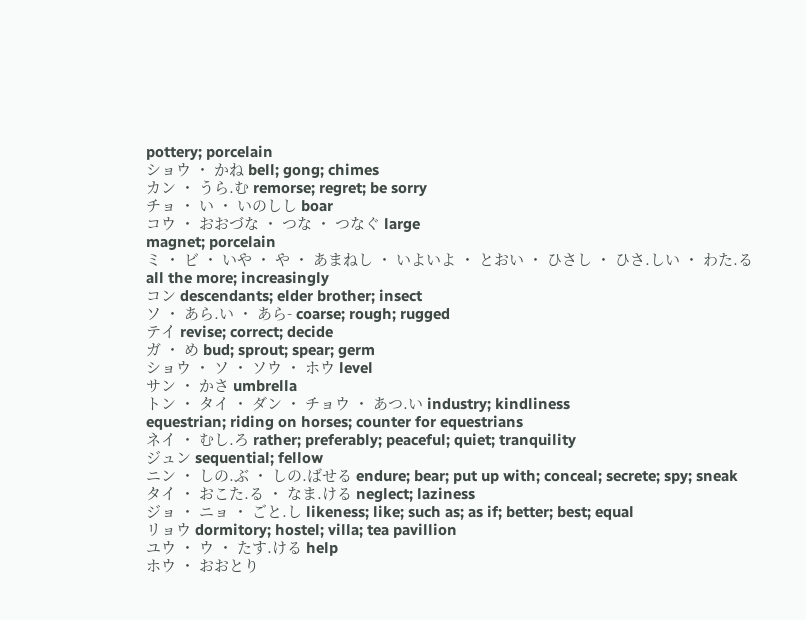pottery; porcelain
ショウ ・ かね bell; gong; chimes
カン ・ うら.む remorse; regret; be sorry
チョ ・ い ・ いのしし boar
コウ ・ おおづな ・ つな ・ つなぐ large
magnet; porcelain
ミ ・ ビ ・ いや ・ や ・ あまねし ・ いよいよ ・ とおい ・ ひさし ・ ひさ.しい ・ わた.る all the more; increasingly
コン descendants; elder brother; insect
ソ ・ あら.い ・ あら- coarse; rough; rugged
テイ revise; correct; decide
ガ ・ め bud; sprout; spear; germ
ショウ ・ ソ ・ ソウ ・ ホウ level
サン ・ かさ umbrella
トン ・ タイ ・ ダン ・ チョウ ・ あつ.い industry; kindliness
equestrian; riding on horses; counter for equestrians
ネイ ・ むし.ろ rather; preferably; peaceful; quiet; tranquility
ジュン sequential; fellow
ニン ・ しの.ぶ ・ しの.ばせる endure; bear; put up with; conceal; secrete; spy; sneak
タイ ・ おこた.る ・ なま.ける neglect; laziness
ジョ ・ ニョ ・ ごと.し likeness; like; such as; as if; better; best; equal
リョウ dormitory; hostel; villa; tea pavillion
ユウ ・ ウ ・ たす.ける help
ホウ ・ おおとり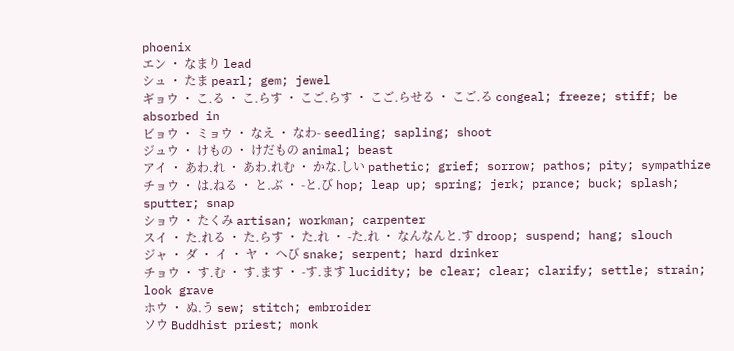phoenix
エン ・ なまり lead
シュ ・ たま pearl; gem; jewel
ギョウ ・ こ.る ・ こ.らす ・ こご.らす ・ こご.らせる ・ こご.る congeal; freeze; stiff; be absorbed in
ビョウ ・ ミョウ ・ なえ ・ なわ- seedling; sapling; shoot
ジュウ ・ けもの ・ けだもの animal; beast
アイ ・ あわ.れ ・ あわ.れむ ・ かな.しい pathetic; grief; sorrow; pathos; pity; sympathize
チョウ ・ は.ねる ・ と.ぶ ・ -と.び hop; leap up; spring; jerk; prance; buck; splash; sputter; snap
ショウ ・ たくみ artisan; workman; carpenter
スイ ・ た.れる ・ た.らす ・ た.れ ・ -た.れ ・ なんなんと.す droop; suspend; hang; slouch
ジャ ・ ダ ・ イ ・ ヤ ・ へび snake; serpent; hard drinker
チョウ ・ す.む ・ す.ます ・ -す.ます lucidity; be clear; clear; clarify; settle; strain; look grave
ホウ ・ ぬ.う sew; stitch; embroider
ソウ Buddhist priest; monk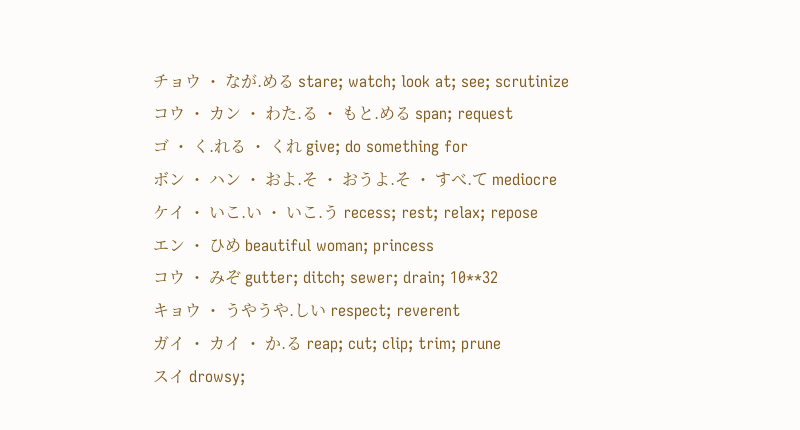チョウ ・ なが.める stare; watch; look at; see; scrutinize
コウ ・ カン ・ わた.る ・ もと.める span; request
ゴ ・ く.れる ・ くれ give; do something for
ボン ・ ハン ・ およ.そ ・ おうよ.そ ・ すべ.て mediocre
ケイ ・ いこ.い ・ いこ.う recess; rest; relax; repose
エン ・ ひめ beautiful woman; princess
コウ ・ みぞ gutter; ditch; sewer; drain; 10**32
キョウ ・ うやうや.しい respect; reverent
ガイ ・ カイ ・ か.る reap; cut; clip; trim; prune
スイ drowsy;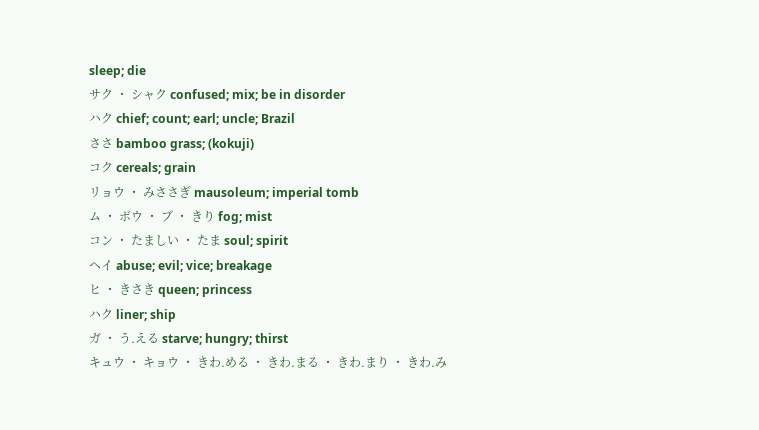sleep; die
サク ・ シャク confused; mix; be in disorder
ハク chief; count; earl; uncle; Brazil
ささ bamboo grass; (kokuji)
コク cereals; grain
リョウ ・ みささぎ mausoleum; imperial tomb
ム ・ ボウ ・ ブ ・ きり fog; mist
コン ・ たましい ・ たま soul; spirit
ヘイ abuse; evil; vice; breakage
ヒ ・ きさき queen; princess
ハク liner; ship
ガ ・ う.える starve; hungry; thirst
キュウ ・ キョウ ・ きわ.める ・ きわ.まる ・ きわ.まり ・ きわ.み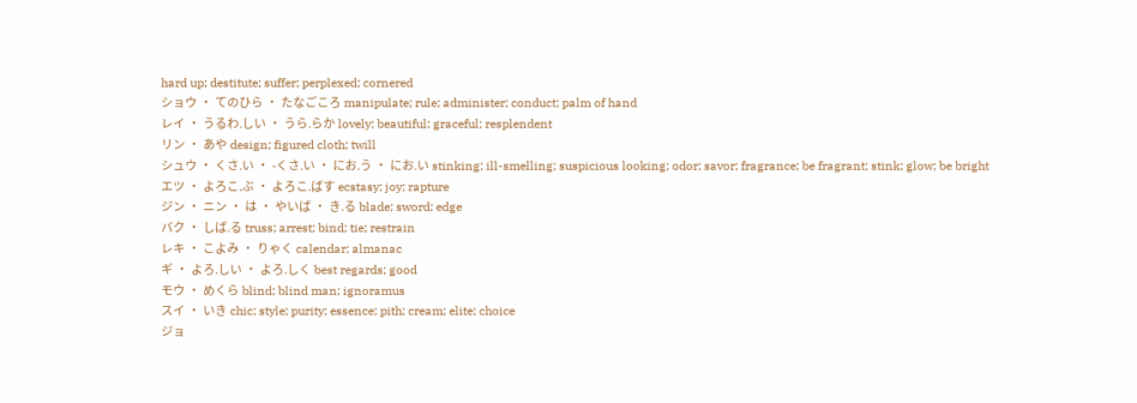hard up; destitute; suffer; perplexed; cornered
ショウ ・ てのひら ・ たなごころ manipulate; rule; administer; conduct; palm of hand
レイ ・ うるわ.しい ・ うら.らか lovely; beautiful; graceful; resplendent
リン ・ あや design; figured cloth; twill
シュウ ・ くさ.い ・ -くさ.い ・ にお.う ・ にお.い stinking; ill-smelling; suspicious looking; odor; savor; fragrance; be fragrant; stink; glow; be bright
エツ ・ よろこ.ぶ ・ よろこ.ばす ecstasy; joy; rapture
ジン ・ ニン ・ は ・ やいば ・ き.る blade; sword; edge
バク ・ しば.る truss; arrest; bind; tie; restrain
レキ ・ こよみ ・ りゃく calendar; almanac
ギ ・ よろ.しい ・ よろ.しく best regards; good
モウ ・ めくら blind; blind man; ignoramus
スイ ・ いき chic; style; purity; essence; pith; cream; elite; choice
ジョ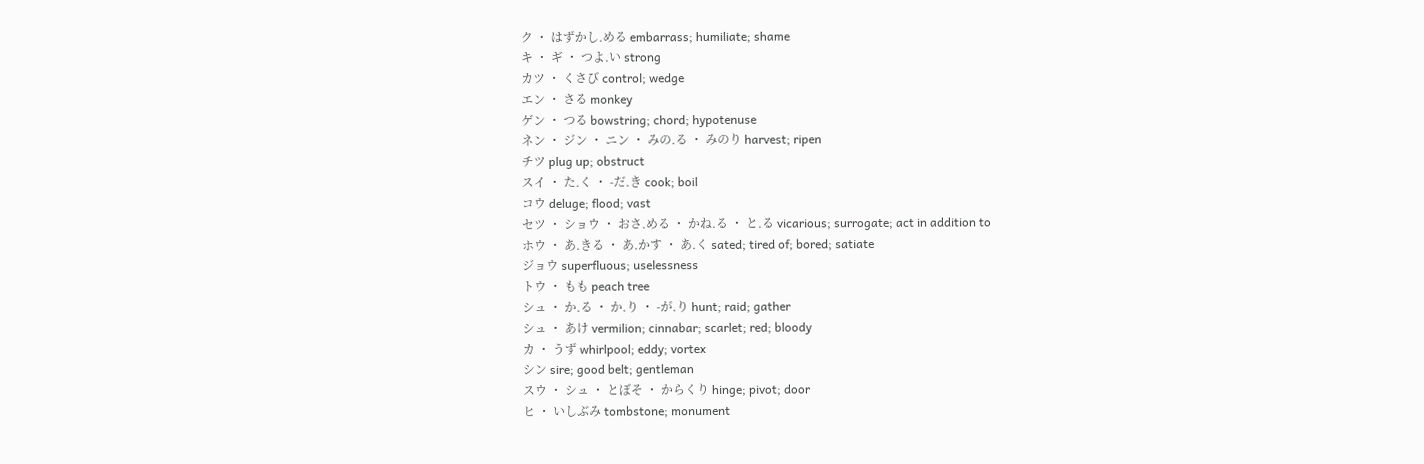ク ・ はずかし.める embarrass; humiliate; shame
キ ・ ギ ・ つよ.い strong
カツ ・ くさび control; wedge
エン ・ さる monkey
ゲン ・ つる bowstring; chord; hypotenuse
ネン ・ ジン ・ ニン ・ みの.る ・ みのり harvest; ripen
チツ plug up; obstruct
スイ ・ た.く ・ -だ.き cook; boil
コウ deluge; flood; vast
セツ ・ ショウ ・ おさ.める ・ かね.る ・ と.る vicarious; surrogate; act in addition to
ホウ ・ あ.きる ・ あ.かす ・ あ.く sated; tired of; bored; satiate
ジョウ superfluous; uselessness
トウ ・ もも peach tree
シュ ・ か.る ・ か.り ・ -が.り hunt; raid; gather
シュ ・ あけ vermilion; cinnabar; scarlet; red; bloody
カ ・ うず whirlpool; eddy; vortex
シン sire; good belt; gentleman
スウ ・ シュ ・ とぼそ ・ からくり hinge; pivot; door
ヒ ・ いしぶみ tombstone; monument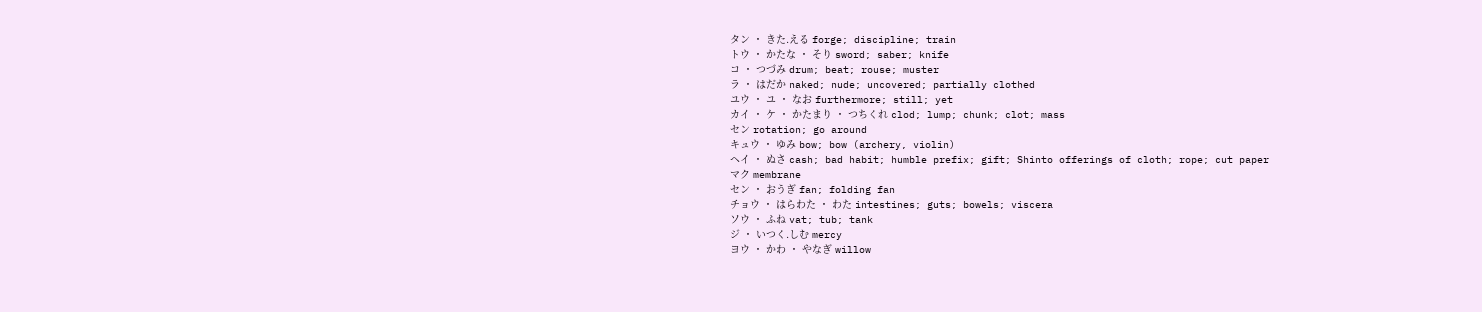タン ・ きた.える forge; discipline; train
トウ ・ かたな ・ そり sword; saber; knife
コ ・ つづみ drum; beat; rouse; muster
ラ ・ はだか naked; nude; uncovered; partially clothed
ユウ ・ ユ ・ なお furthermore; still; yet
カイ ・ ケ ・ かたまり ・ つちくれ clod; lump; chunk; clot; mass
セン rotation; go around
キュウ ・ ゆみ bow; bow (archery, violin)
ヘイ ・ ぬさ cash; bad habit; humble prefix; gift; Shinto offerings of cloth; rope; cut paper
マク membrane
セン ・ おうぎ fan; folding fan
チョウ ・ はらわた ・ わた intestines; guts; bowels; viscera
ソウ ・ ふね vat; tub; tank
ジ ・ いつく.しむ mercy
ヨウ ・ かわ ・ やなぎ willow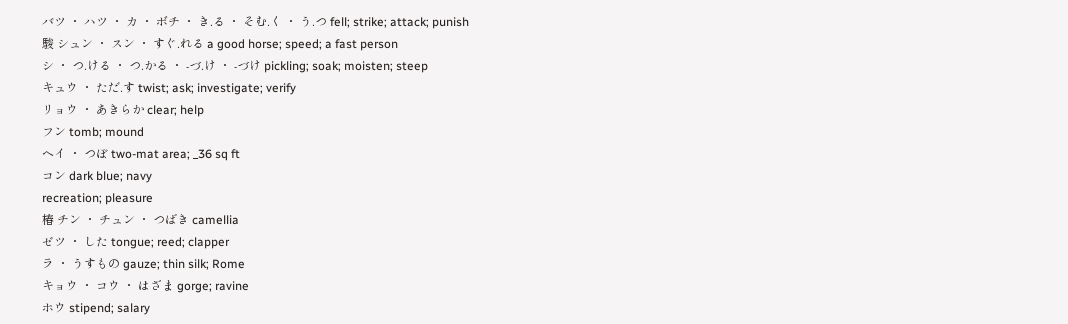バツ ・ ハツ ・ カ ・ ボチ ・ き.る ・ そむ.く ・ う.つ fell; strike; attack; punish
駿 シュン ・ スン ・ すぐ.れる a good horse; speed; a fast person
シ ・ つ.ける ・ つ.かる ・ -づ.け ・ -づけ pickling; soak; moisten; steep
キュウ ・ ただ.す twist; ask; investigate; verify
リョウ ・ あきらか clear; help
フン tomb; mound
ヘイ ・ つぼ two-mat area; _36 sq ft
コン dark blue; navy
recreation; pleasure
椿 チン ・ チュン ・ つばき camellia
ゼツ ・ した tongue; reed; clapper
ラ ・ うすもの gauze; thin silk; Rome
キョウ ・ コウ ・ はざま gorge; ravine
ホウ stipend; salary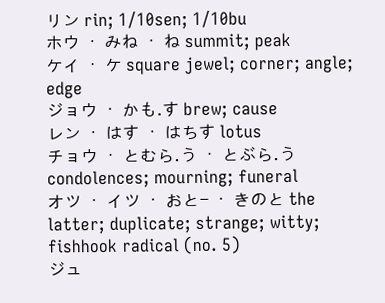リン rin; 1/10sen; 1/10bu
ホウ ・ みね ・ ね summit; peak
ケイ ・ ケ square jewel; corner; angle; edge
ジョウ ・ かも.す brew; cause
レン ・ はす ・ はちす lotus
チョウ ・ とむら.う ・ とぶら.う condolences; mourning; funeral
オツ ・ イツ ・ おと- ・ きのと the latter; duplicate; strange; witty; fishhook radical (no. 5)
ジュ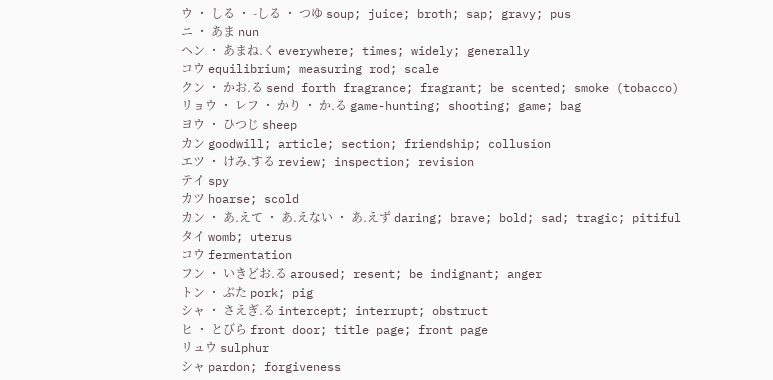ウ ・ しる ・ -しる ・ つゆ soup; juice; broth; sap; gravy; pus
ニ ・ あま nun
ヘン ・ あまね.く everywhere; times; widely; generally
コウ equilibrium; measuring rod; scale
クン ・ かお.る send forth fragrance; fragrant; be scented; smoke (tobacco)
リョウ ・ レフ ・ かり ・ か.る game-hunting; shooting; game; bag
ヨウ ・ ひつじ sheep
カン goodwill; article; section; friendship; collusion
エツ ・ けみ.する review; inspection; revision
テイ spy
カツ hoarse; scold
カン ・ あ.えて ・ あ.えない ・ あ.えず daring; brave; bold; sad; tragic; pitiful
タイ womb; uterus
コウ fermentation
フン ・ いきどお.る aroused; resent; be indignant; anger
トン ・ ぶた pork; pig
シャ ・ さえぎ.る intercept; interrupt; obstruct
ヒ ・ とびら front door; title page; front page
リュウ sulphur
シャ pardon; forgiveness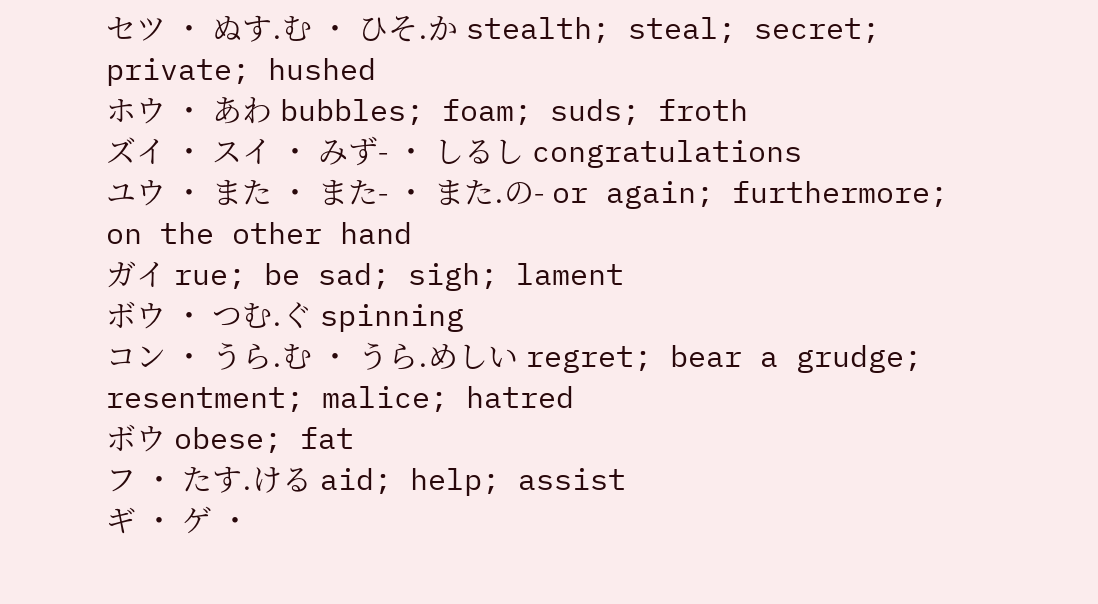セツ ・ ぬす.む ・ ひそ.か stealth; steal; secret; private; hushed
ホウ ・ あわ bubbles; foam; suds; froth
ズイ ・ スイ ・ みず- ・ しるし congratulations
ユウ ・ また ・ また- ・ また.の- or again; furthermore; on the other hand
ガイ rue; be sad; sigh; lament
ボウ ・ つむ.ぐ spinning
コン ・ うら.む ・ うら.めしい regret; bear a grudge; resentment; malice; hatred
ボウ obese; fat
フ ・ たす.ける aid; help; assist
ギ ・ ゲ ・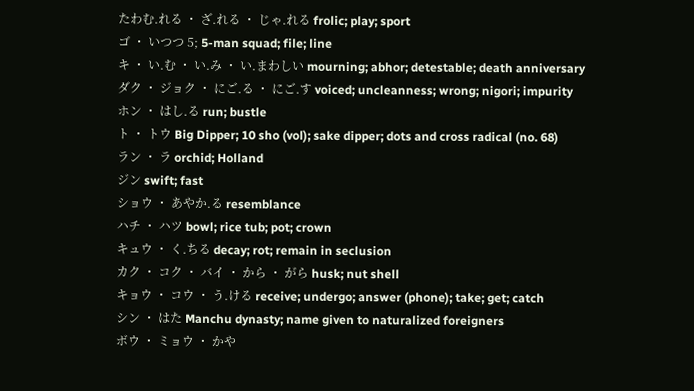たわむ.れる ・ ざ.れる ・ じゃ.れる frolic; play; sport
ゴ ・ いつつ 5; 5-man squad; file; line
キ ・ い.む ・ い.み ・ い.まわしい mourning; abhor; detestable; death anniversary
ダク ・ ジョク ・ にご.る ・ にご.す voiced; uncleanness; wrong; nigori; impurity
ホン ・ はし.る run; bustle
ト ・ トウ Big Dipper; 10 sho (vol); sake dipper; dots and cross radical (no. 68)
ラン ・ ラ orchid; Holland
ジン swift; fast
ショウ ・ あやか.る resemblance
ハチ ・ ハツ bowl; rice tub; pot; crown
キュウ ・ く.ちる decay; rot; remain in seclusion
カク ・ コク ・ バイ ・ から ・ がら husk; nut shell
キョウ ・ コウ ・ う.ける receive; undergo; answer (phone); take; get; catch
シン ・ はた Manchu dynasty; name given to naturalized foreigners
ボウ ・ ミョウ ・ かや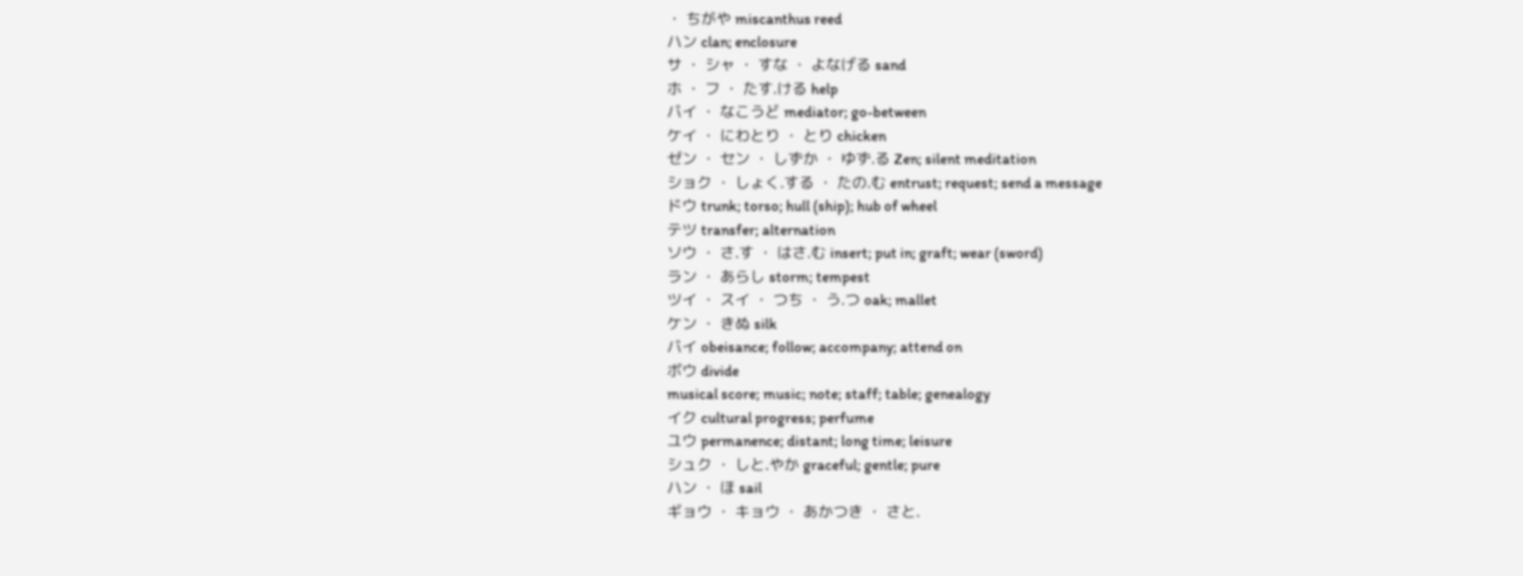・ ちがや miscanthus reed
ハン clan; enclosure
サ ・ シャ ・ すな ・ よなげる sand
ホ ・ フ ・ たす.ける help
バイ ・ なこうど mediator; go-between
ケイ ・ にわとり ・ とり chicken
ゼン ・ セン ・ しずか ・ ゆず.る Zen; silent meditation
ショク ・ しょく.する ・ たの.む entrust; request; send a message
ドウ trunk; torso; hull (ship); hub of wheel
テツ transfer; alternation
ソウ ・ さ.す ・ はさ.む insert; put in; graft; wear (sword)
ラン ・ あらし storm; tempest
ツイ ・ スイ ・ つち ・ う.つ oak; mallet
ケン ・ きぬ silk
バイ obeisance; follow; accompany; attend on
ボウ divide
musical score; music; note; staff; table; genealogy
イク cultural progress; perfume
ユウ permanence; distant; long time; leisure
シュク ・ しと.やか graceful; gentle; pure
ハン ・ ほ sail
ギョウ ・ キョウ ・ あかつき ・ さと.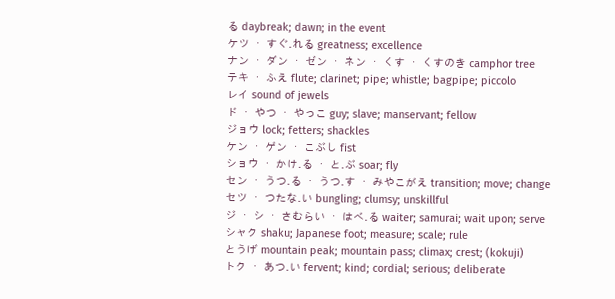る daybreak; dawn; in the event
ケツ ・ すぐ.れる greatness; excellence
ナン ・ ダン ・ ゼン ・ ネン ・ くす ・ くすのき camphor tree
テキ ・ ふえ flute; clarinet; pipe; whistle; bagpipe; piccolo
レイ sound of jewels
ド ・ やつ ・ やっこ guy; slave; manservant; fellow
ジョウ lock; fetters; shackles
ケン ・ ゲン ・ こぶし fist
ショウ ・ かけ.る ・ と.ぶ soar; fly
セン ・ うつ.る ・ うつ.す ・ みやこがえ transition; move; change
セツ ・ つたな.い bungling; clumsy; unskillful
ジ ・ シ ・ さむらい ・ はべ.る waiter; samurai; wait upon; serve
シャク shaku; Japanese foot; measure; scale; rule
とうげ mountain peak; mountain pass; climax; crest; (kokuji)
トク ・ あつ.い fervent; kind; cordial; serious; deliberate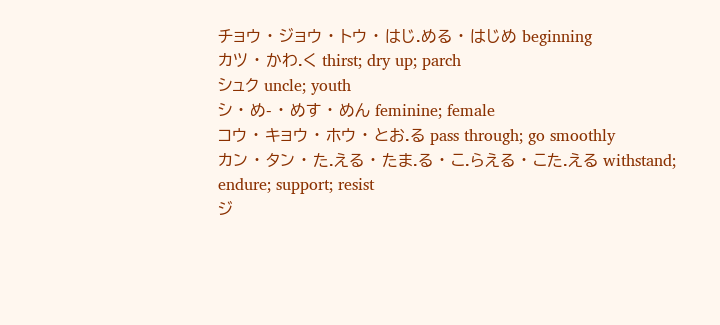チョウ ・ ジョウ ・ トウ ・ はじ.める ・ はじめ beginning
カツ ・ かわ.く thirst; dry up; parch
シュク uncle; youth
シ ・ め- ・ めす ・ めん feminine; female
コウ ・ キョウ ・ ホウ ・ とお.る pass through; go smoothly
カン ・ タン ・ た.える ・ たま.る ・ こ.らえる ・ こた.える withstand; endure; support; resist
ジ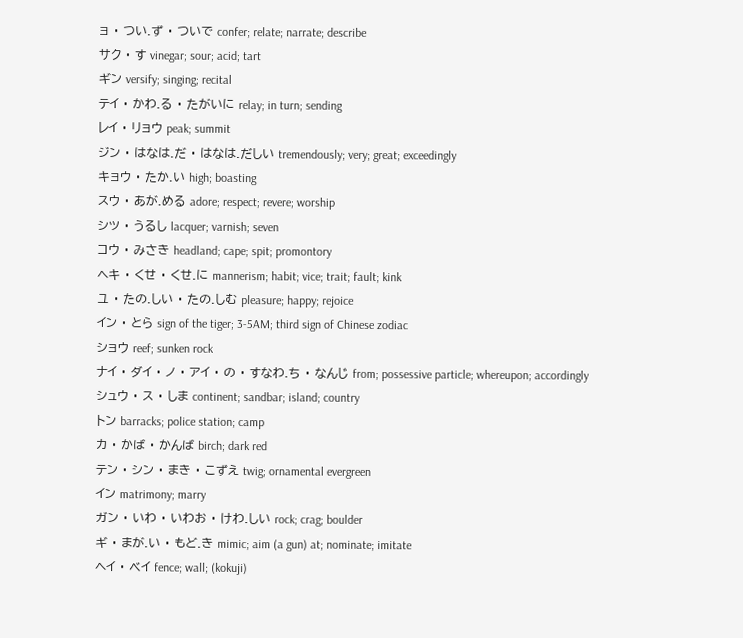ョ ・ つい.ず ・ ついで confer; relate; narrate; describe
サク ・ す vinegar; sour; acid; tart
ギン versify; singing; recital
テイ ・ かわ.る ・ たがいに relay; in turn; sending
レイ ・ リョウ peak; summit
ジン ・ はなは.だ ・ はなは.だしい tremendously; very; great; exceedingly
キョウ ・ たか.い high; boasting
スウ ・ あが.める adore; respect; revere; worship
シツ ・ うるし lacquer; varnish; seven
コウ ・ みさき headland; cape; spit; promontory
ヘキ ・ くせ ・ くせ.に mannerism; habit; vice; trait; fault; kink
ユ ・ たの.しい ・ たの.しむ pleasure; happy; rejoice
イン ・ とら sign of the tiger; 3-5AM; third sign of Chinese zodiac
ショウ reef; sunken rock
ナイ ・ ダイ ・ ノ ・ アイ ・ の ・ すなわ.ち ・ なんじ from; possessive particle; whereupon; accordingly
シュウ ・ ス ・ しま continent; sandbar; island; country
トン barracks; police station; camp
カ ・ かば ・ かんば birch; dark red
テン ・ シン ・ まき ・ こずえ twig; ornamental evergreen
イン matrimony; marry
ガン ・ いわ ・ いわお ・ けわ.しい rock; crag; boulder
ギ ・ まが.い ・ もど.き mimic; aim (a gun) at; nominate; imitate
ヘイ ・ ベイ fence; wall; (kokuji)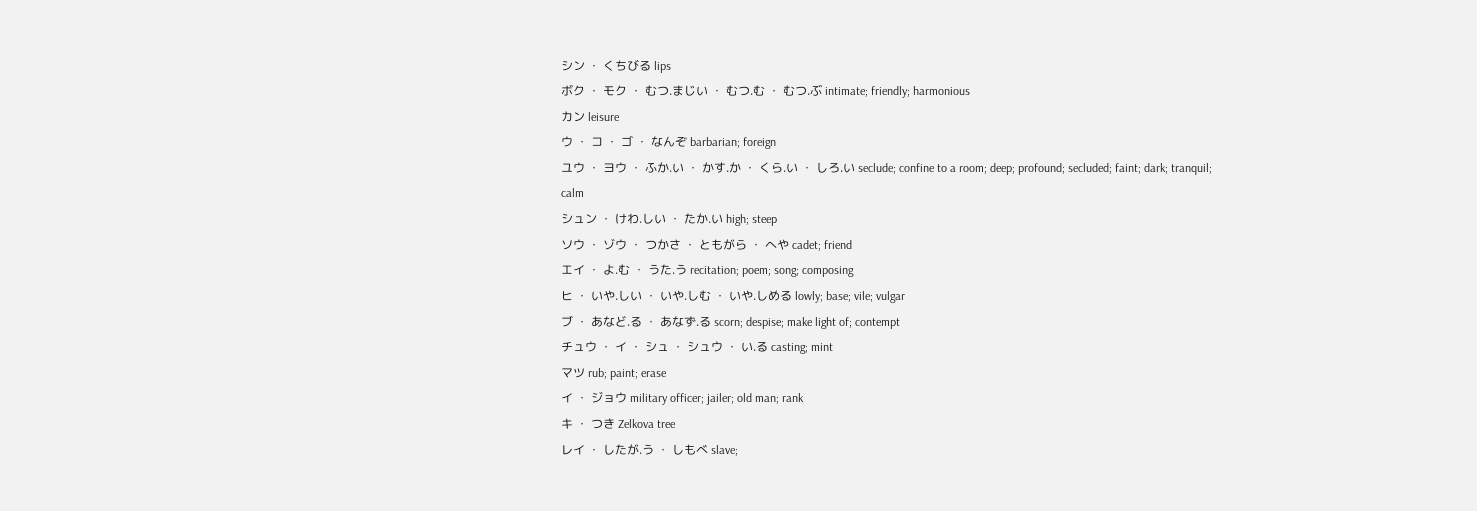シン ・ くちびる lips
ボク ・ モク ・ むつ.まじい ・ むつ.む ・ むつ.ぶ intimate; friendly; harmonious
カン leisure
ウ ・ コ ・ ゴ ・ なんぞ barbarian; foreign
ユウ ・ ヨウ ・ ふか.い ・ かす.か ・ くら.い ・ しろ.い seclude; confine to a room; deep; profound; secluded; faint; dark; tranquil; calm
シュン ・ けわ.しい ・ たか.い high; steep
ソウ ・ ゾウ ・ つかさ ・ ともがら ・ へや cadet; friend
エイ ・ よ.む ・ うた.う recitation; poem; song; composing
ヒ ・ いや.しい ・ いや.しむ ・ いや.しめる lowly; base; vile; vulgar
ブ ・ あなど.る ・ あなず.る scorn; despise; make light of; contempt
チュウ ・ イ ・ シュ ・ シュウ ・ い.る casting; mint
マツ rub; paint; erase
イ ・ ジョウ military officer; jailer; old man; rank
キ ・ つき Zelkova tree
レイ ・ したが.う ・ しもべ slave;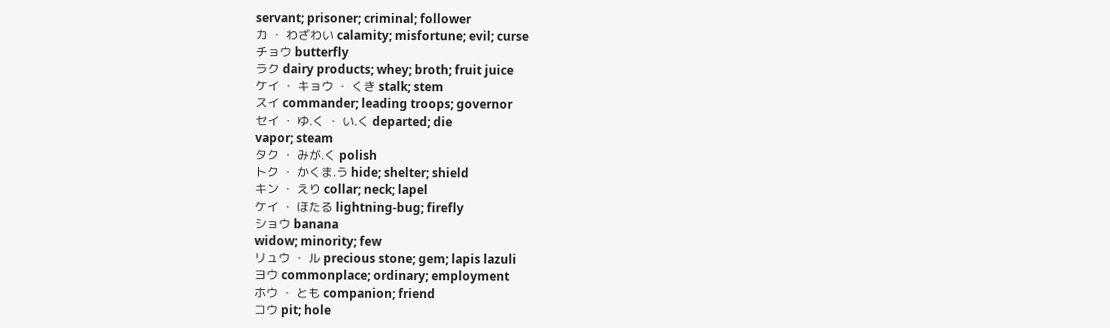servant; prisoner; criminal; follower
カ ・ わざわい calamity; misfortune; evil; curse
チョウ butterfly
ラク dairy products; whey; broth; fruit juice
ケイ ・ キョウ ・ くき stalk; stem
スイ commander; leading troops; governor
セイ ・ ゆ.く ・ い.く departed; die
vapor; steam
タク ・ みが.く polish
トク ・ かくま.う hide; shelter; shield
キン ・ えり collar; neck; lapel
ケイ ・ ほたる lightning-bug; firefly
ショウ banana
widow; minority; few
リュウ ・ ル precious stone; gem; lapis lazuli
ヨウ commonplace; ordinary; employment
ホウ ・ とも companion; friend
コウ pit; hole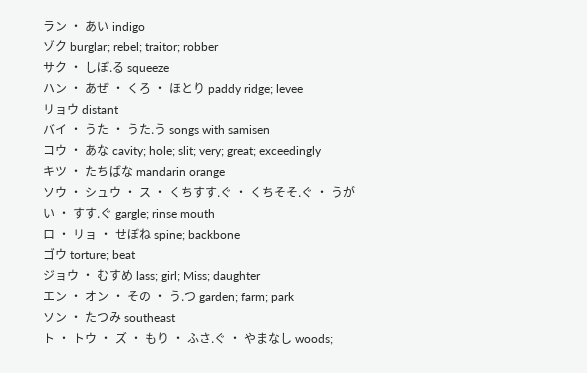ラン ・ あい indigo
ゾク burglar; rebel; traitor; robber
サク ・ しぼ.る squeeze
ハン ・ あぜ ・ くろ ・ ほとり paddy ridge; levee
リョウ distant
バイ ・ うた ・ うた.う songs with samisen
コウ ・ あな cavity; hole; slit; very; great; exceedingly
キツ ・ たちばな mandarin orange
ソウ ・ シュウ ・ ス ・ くちすす.ぐ ・ くちそそ.ぐ ・ うがい ・ すす.ぐ gargle; rinse mouth
ロ ・ リョ ・ せぼね spine; backbone
ゴウ torture; beat
ジョウ ・ むすめ lass; girl; Miss; daughter
エン ・ オン ・ その ・ う.つ garden; farm; park
ソン ・ たつみ southeast
ト ・ トウ ・ ズ ・ もり ・ ふさ.ぐ ・ やまなし woods;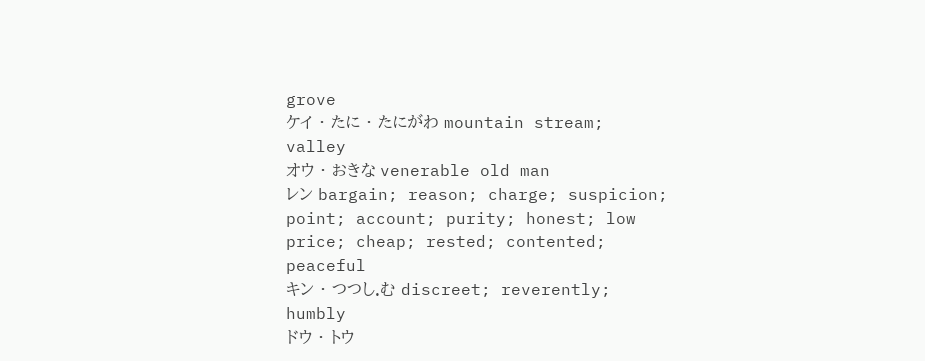grove
ケイ ・ たに ・ たにがわ mountain stream; valley
オウ ・ おきな venerable old man
レン bargain; reason; charge; suspicion; point; account; purity; honest; low price; cheap; rested; contented; peaceful
キン ・ つつし.む discreet; reverently; humbly
ドウ ・ トウ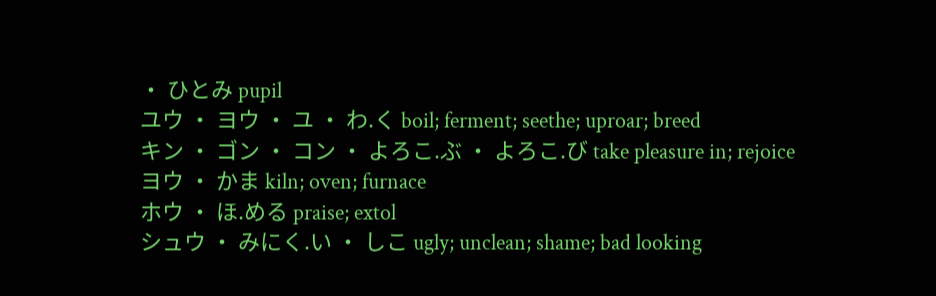・ ひとみ pupil
ユウ ・ ヨウ ・ ユ ・ わ.く boil; ferment; seethe; uproar; breed
キン ・ ゴン ・ コン ・ よろこ.ぶ ・ よろこ.び take pleasure in; rejoice
ヨウ ・ かま kiln; oven; furnace
ホウ ・ ほ.める praise; extol
シュウ ・ みにく.い ・ しこ ugly; unclean; shame; bad looking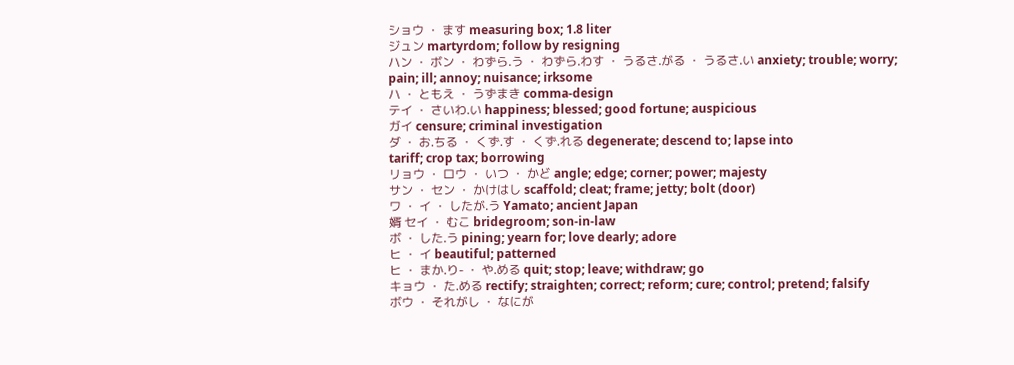ショウ ・ ます measuring box; 1.8 liter
ジュン martyrdom; follow by resigning
ハン ・ ボン ・ わずら.う ・ わずら.わす ・ うるさ.がる ・ うるさ.い anxiety; trouble; worry; pain; ill; annoy; nuisance; irksome
ハ ・ ともえ ・ うずまき comma-design
テイ ・ さいわ.い happiness; blessed; good fortune; auspicious
ガイ censure; criminal investigation
ダ ・ お.ちる ・ くず.す ・ くず.れる degenerate; descend to; lapse into
tariff; crop tax; borrowing
リョウ ・ ロウ ・ いつ ・ かど angle; edge; corner; power; majesty
サン ・ セン ・ かけはし scaffold; cleat; frame; jetty; bolt (door)
ワ ・ イ ・ したが.う Yamato; ancient Japan
婿 セイ ・ むこ bridegroom; son-in-law
ボ ・ した.う pining; yearn for; love dearly; adore
ヒ ・ イ beautiful; patterned
ヒ ・ まか.り- ・ や.める quit; stop; leave; withdraw; go
キョウ ・ た.める rectify; straighten; correct; reform; cure; control; pretend; falsify
ボウ ・ それがし ・ なにが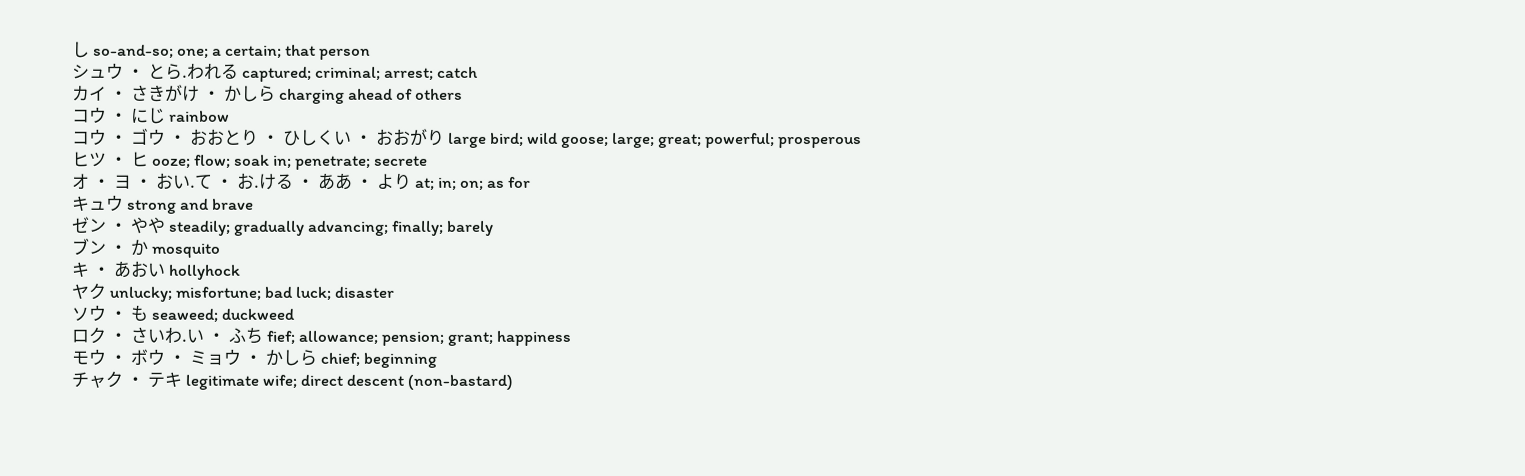し so-and-so; one; a certain; that person
シュウ ・ とら.われる captured; criminal; arrest; catch
カイ ・ さきがけ ・ かしら charging ahead of others
コウ ・ にじ rainbow
コウ ・ ゴウ ・ おおとり ・ ひしくい ・ おおがり large bird; wild goose; large; great; powerful; prosperous
ヒツ ・ ヒ ooze; flow; soak in; penetrate; secrete
オ ・ ヨ ・ おい.て ・ お.ける ・ ああ ・ より at; in; on; as for
キュウ strong and brave
ゼン ・ やや steadily; gradually advancing; finally; barely
ブン ・ か mosquito
キ ・ あおい hollyhock
ヤク unlucky; misfortune; bad luck; disaster
ソウ ・ も seaweed; duckweed
ロク ・ さいわ.い ・ ふち fief; allowance; pension; grant; happiness
モウ ・ ボウ ・ ミョウ ・ かしら chief; beginning
チャク ・ テキ legitimate wife; direct descent (non-bastard)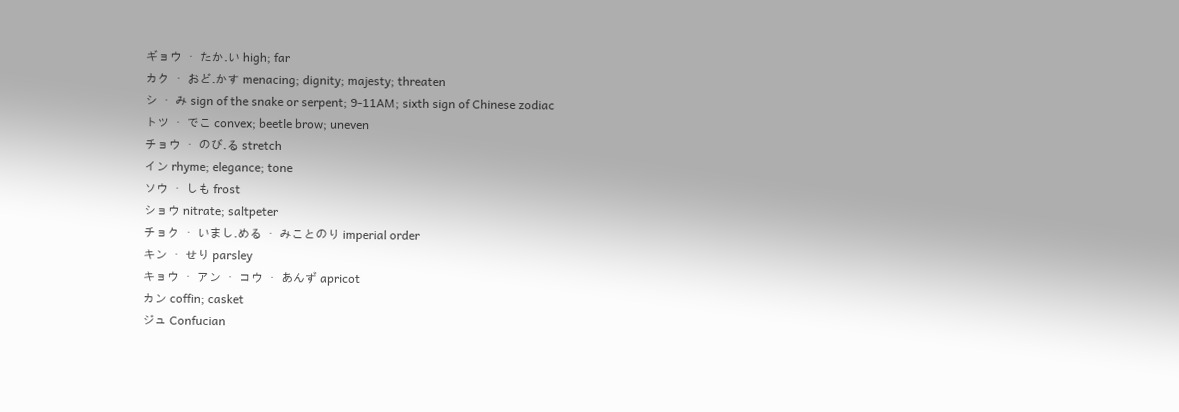ギョウ ・ たか.い high; far
カク ・ おど.かす menacing; dignity; majesty; threaten
シ ・ み sign of the snake or serpent; 9-11AM; sixth sign of Chinese zodiac
トツ ・ でこ convex; beetle brow; uneven
チョウ ・ のび.る stretch
イン rhyme; elegance; tone
ソウ ・ しも frost
ショウ nitrate; saltpeter
チョク ・ いまし.める ・ みことのり imperial order
キン ・ せり parsley
キョウ ・ アン ・ コウ ・ あんず apricot
カン coffin; casket
ジュ Confucian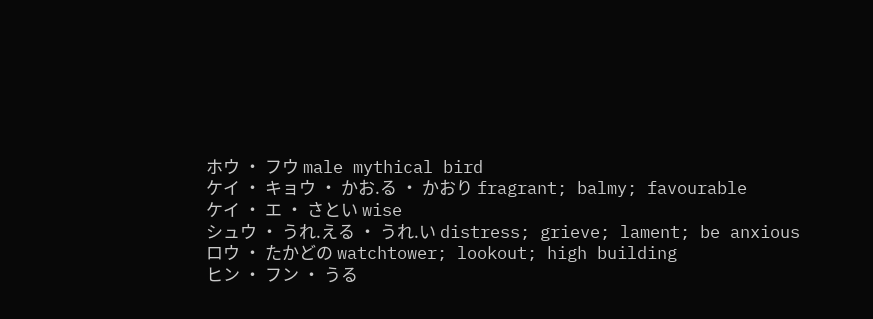ホウ ・ フウ male mythical bird
ケイ ・ キョウ ・ かお.る ・ かおり fragrant; balmy; favourable
ケイ ・ エ ・ さとい wise
シュウ ・ うれ.える ・ うれ.い distress; grieve; lament; be anxious
ロウ ・ たかどの watchtower; lookout; high building
ヒン ・ フン ・ うる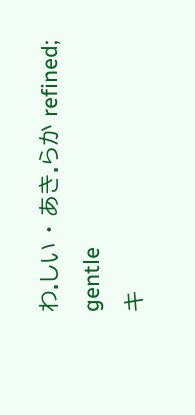わ.しい ・ あき.らか refined; gentle
キ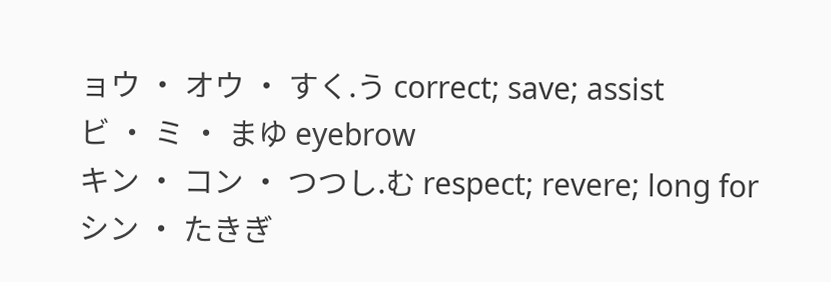ョウ ・ オウ ・ すく.う correct; save; assist
ビ ・ ミ ・ まゆ eyebrow
キン ・ コン ・ つつし.む respect; revere; long for
シン ・ たきぎ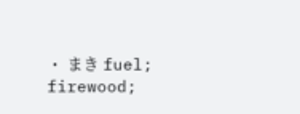・ まき fuel; firewood;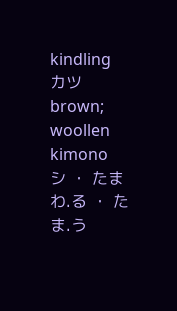kindling
カツ brown; woollen kimono
シ ・ たまわ.る ・ たま.う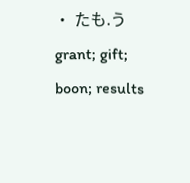・ たも.う grant; gift; boon; results